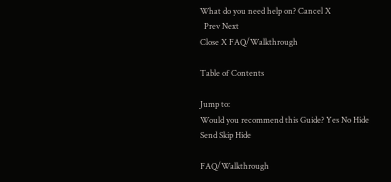What do you need help on? Cancel X
  Prev Next
Close X FAQ/Walkthrough

Table of Contents

Jump to:
Would you recommend this Guide? Yes No Hide
Send Skip Hide

FAQ/Walkthrough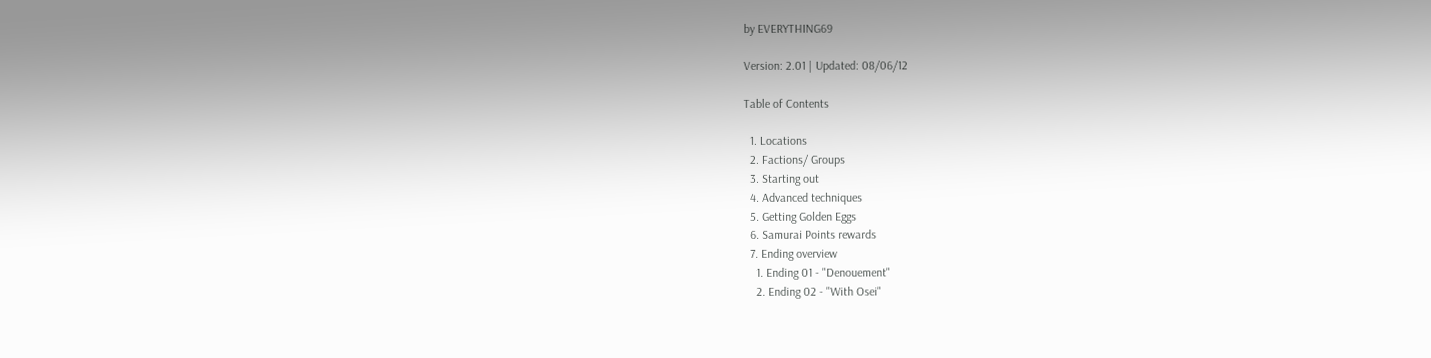by EVERYTHING69

Version: 2.01 | Updated: 08/06/12

Table of Contents

  1. Locations
  2. Factions/ Groups
  3. Starting out
  4. Advanced techniques
  5. Getting Golden Eggs
  6. Samurai Points rewards
  7. Ending overview
    1. Ending 01 - "Denouement"
    2. Ending 02 - "With Osei"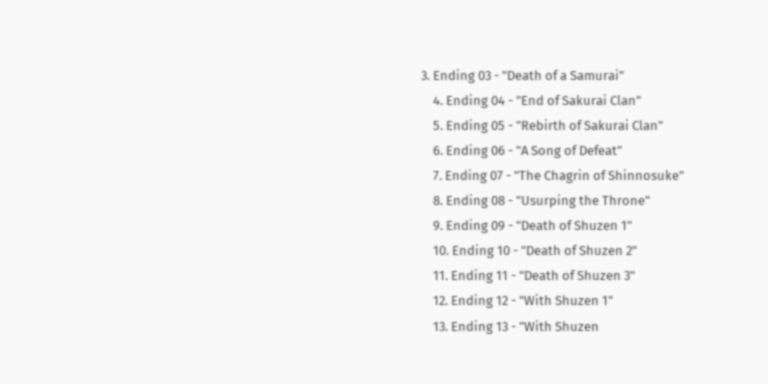3. Ending 03 - "Death of a Samurai"
    4. Ending 04 - "End of Sakurai Clan"
    5. Ending 05 - "Rebirth of Sakurai Clan"
    6. Ending 06 - "A Song of Defeat"
    7. Ending 07 - "The Chagrin of Shinnosuke"
    8. Ending 08 - "Usurping the Throne"
    9. Ending 09 - "Death of Shuzen 1"
    10. Ending 10 - "Death of Shuzen 2"
    11. Ending 11 - "Death of Shuzen 3"
    12. Ending 12 - "With Shuzen 1"
    13. Ending 13 - "With Shuzen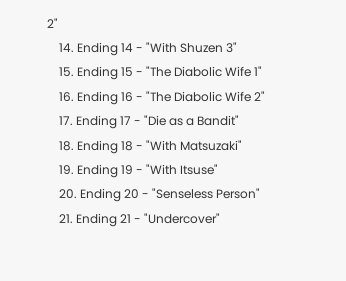2"
    14. Ending 14 - "With Shuzen 3"
    15. Ending 15 - "The Diabolic Wife 1"
    16. Ending 16 - "The Diabolic Wife 2"
    17. Ending 17 - "Die as a Bandit"
    18. Ending 18 - "With Matsuzaki"
    19. Ending 19 - "With Itsuse"
    20. Ending 20 - "Senseless Person"
    21. Ending 21 - "Undercover"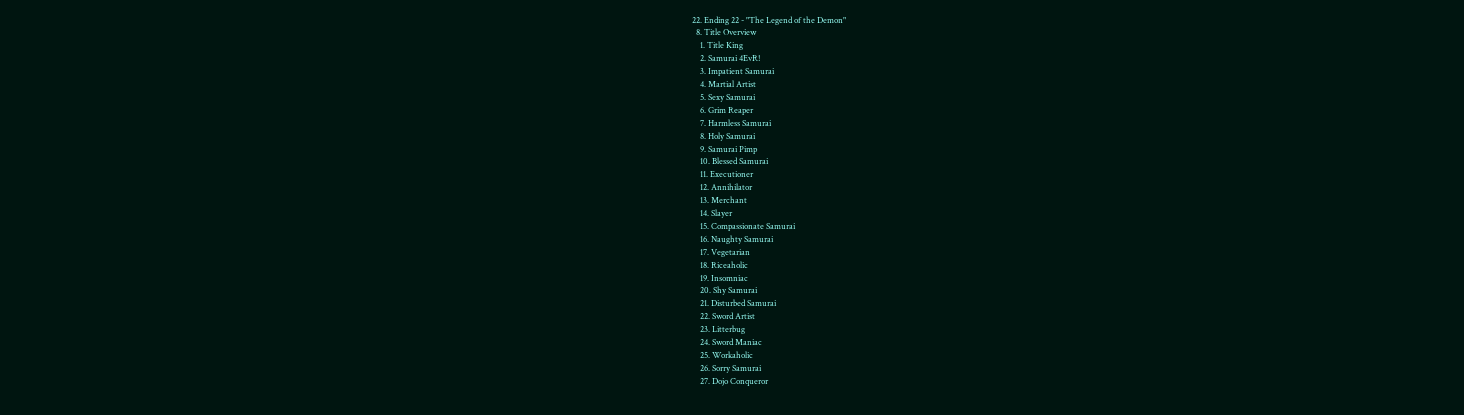22. Ending 22 - "The Legend of the Demon"
  8. Title Overview
    1. Title King
    2. Samurai 4EvR!
    3. Impatient Samurai
    4. Martial Artist
    5. Sexy Samurai
    6. Grim Reaper
    7. Harmless Samurai
    8. Holy Samurai
    9. Samurai Pimp
    10. Blessed Samurai
    11. Executioner
    12. Annihilator
    13. Merchant
    14. Slayer
    15. Compassionate Samurai
    16. Naughty Samurai
    17. Vegetarian
    18. Riceaholic
    19. Insomniac
    20. Shy Samurai
    21. Disturbed Samurai
    22. Sword Artist
    23. Litterbug
    24. Sword Maniac
    25. Workaholic
    26. Sorry Samurai
    27. Dojo Conqueror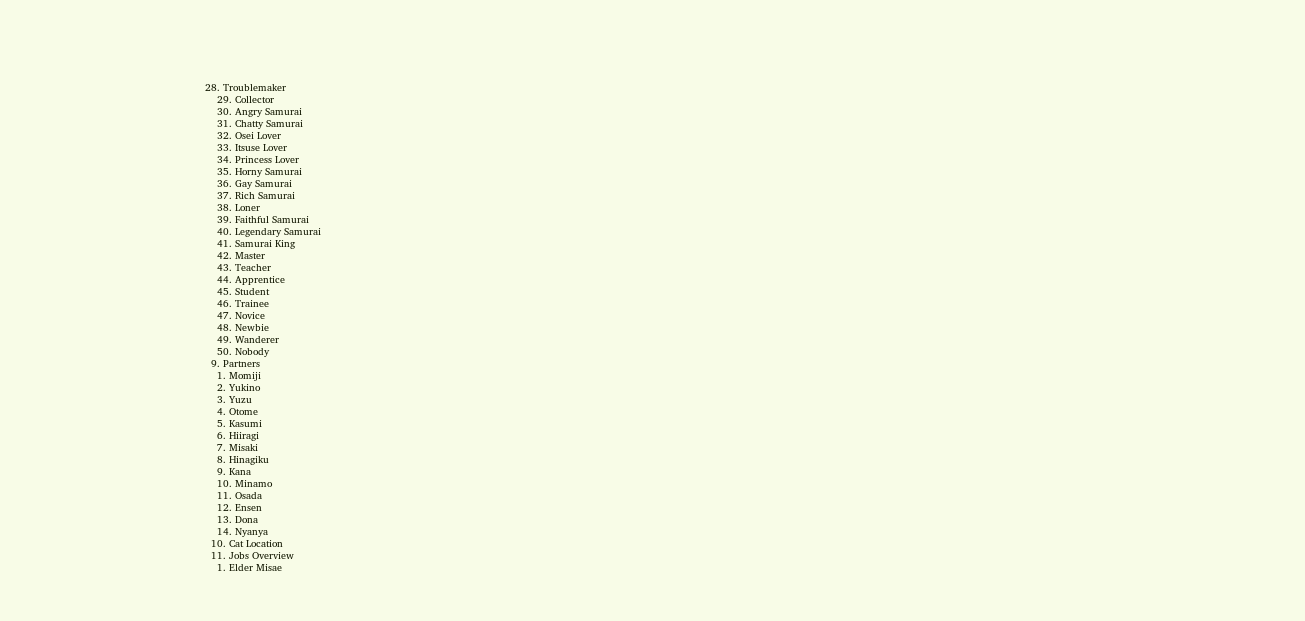28. Troublemaker
    29. Collector
    30. Angry Samurai
    31. Chatty Samurai
    32. Osei Lover
    33. Itsuse Lover
    34. Princess Lover
    35. Horny Samurai
    36. Gay Samurai
    37. Rich Samurai
    38. Loner
    39. Faithful Samurai
    40. Legendary Samurai
    41. Samurai King
    42. Master
    43. Teacher
    44. Apprentice
    45. Student
    46. Trainee
    47. Novice
    48. Newbie
    49. Wanderer
    50. Nobody
  9. Partners
    1. Momiji
    2. Yukino
    3. Yuzu
    4. Otome
    5. Kasumi
    6. Hiiragi
    7. Misaki
    8. Hinagiku
    9. Kana
    10. Minamo
    11. Osada
    12. Ensen
    13. Dona
    14. Nyanya
  10. Cat Location
  11. Jobs Overview
    1. Elder Misae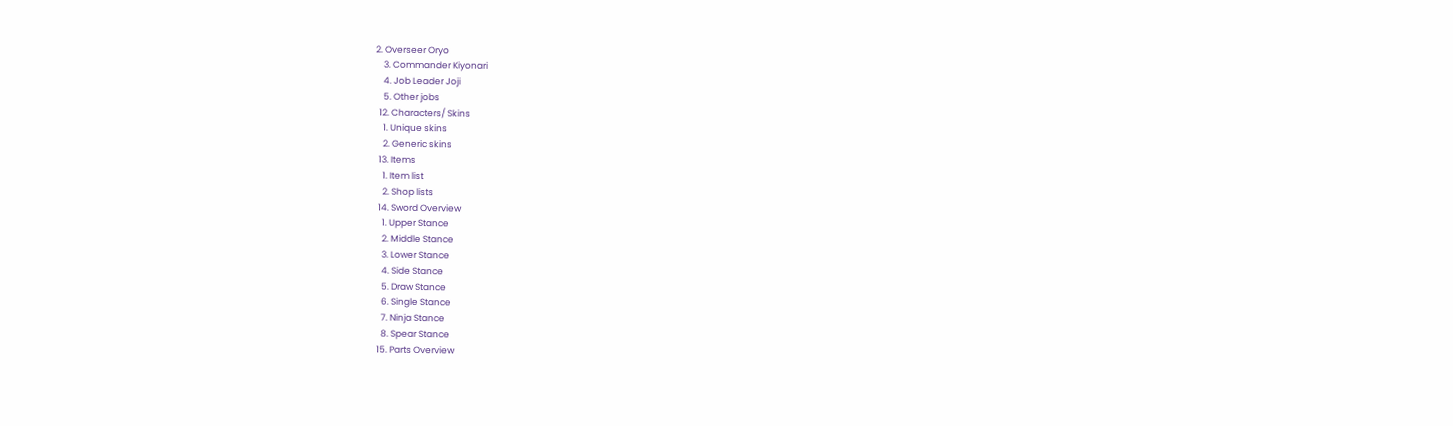2. Overseer Oryo
    3. Commander Kiyonari
    4. Job Leader Joji
    5. Other jobs
  12. Characters/ Skins
    1. Unique skins
    2. Generic skins
  13. Items
    1. Item list
    2. Shop lists
  14. Sword Overview
    1. Upper Stance
    2. Middle Stance
    3. Lower Stance
    4. Side Stance
    5. Draw Stance
    6. Single Stance
    7. Ninja Stance
    8. Spear Stance
  15. Parts Overview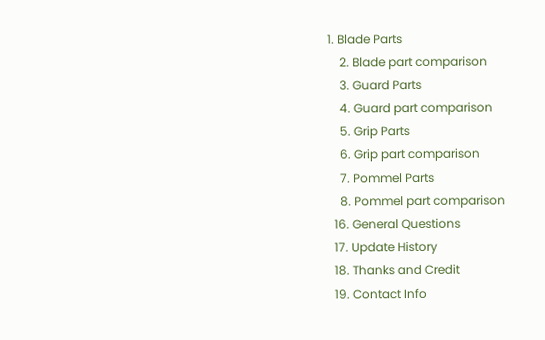1. Blade Parts
    2. Blade part comparison
    3. Guard Parts
    4. Guard part comparison
    5. Grip Parts
    6. Grip part comparison
    7. Pommel Parts
    8. Pommel part comparison
  16. General Questions
  17. Update History
  18. Thanks and Credit
  19. Contact Info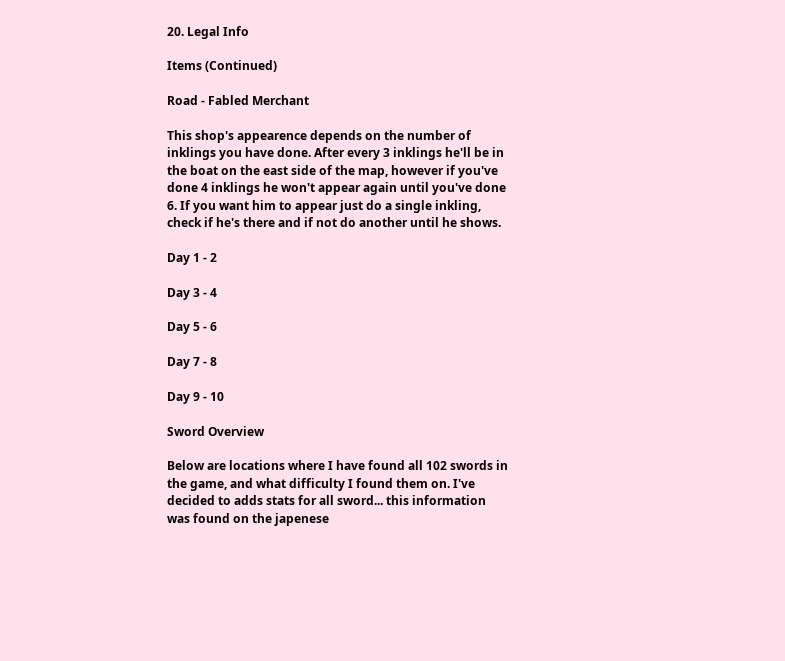20. Legal Info

Items (Continued)

Road - Fabled Merchant

This shop's appearence depends on the number of inklings you have done. After every 3 inklings he'll be in the boat on the east side of the map, however if you've done 4 inklings he won't appear again until you've done 6. If you want him to appear just do a single inkling, check if he's there and if not do another until he shows.

Day 1 - 2

Day 3 - 4

Day 5 - 6

Day 7 - 8

Day 9 - 10

Sword Overview

Below are locations where I have found all 102 swords in the game, and what difficulty I found them on. I've decided to adds stats for all sword... this information was found on the japenese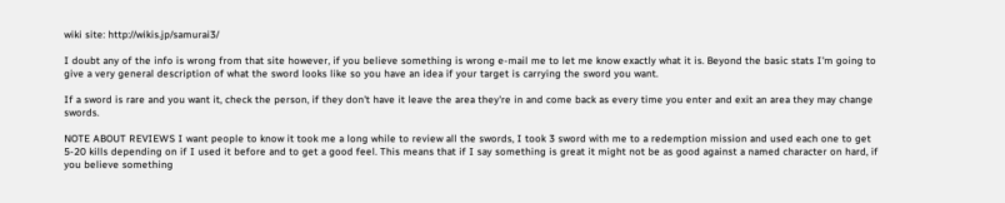wiki site: http://wikis.jp/samurai3/

I doubt any of the info is wrong from that site however, if you believe something is wrong e-mail me to let me know exactly what it is. Beyond the basic stats I'm going to give a very general description of what the sword looks like so you have an idea if your target is carrying the sword you want.

If a sword is rare and you want it, check the person, if they don't have it leave the area they're in and come back as every time you enter and exit an area they may change swords.

NOTE ABOUT REVIEWS I want people to know it took me a long while to review all the swords, I took 3 sword with me to a redemption mission and used each one to get 5-20 kills depending on if I used it before and to get a good feel. This means that if I say something is great it might not be as good against a named character on hard, if you believe something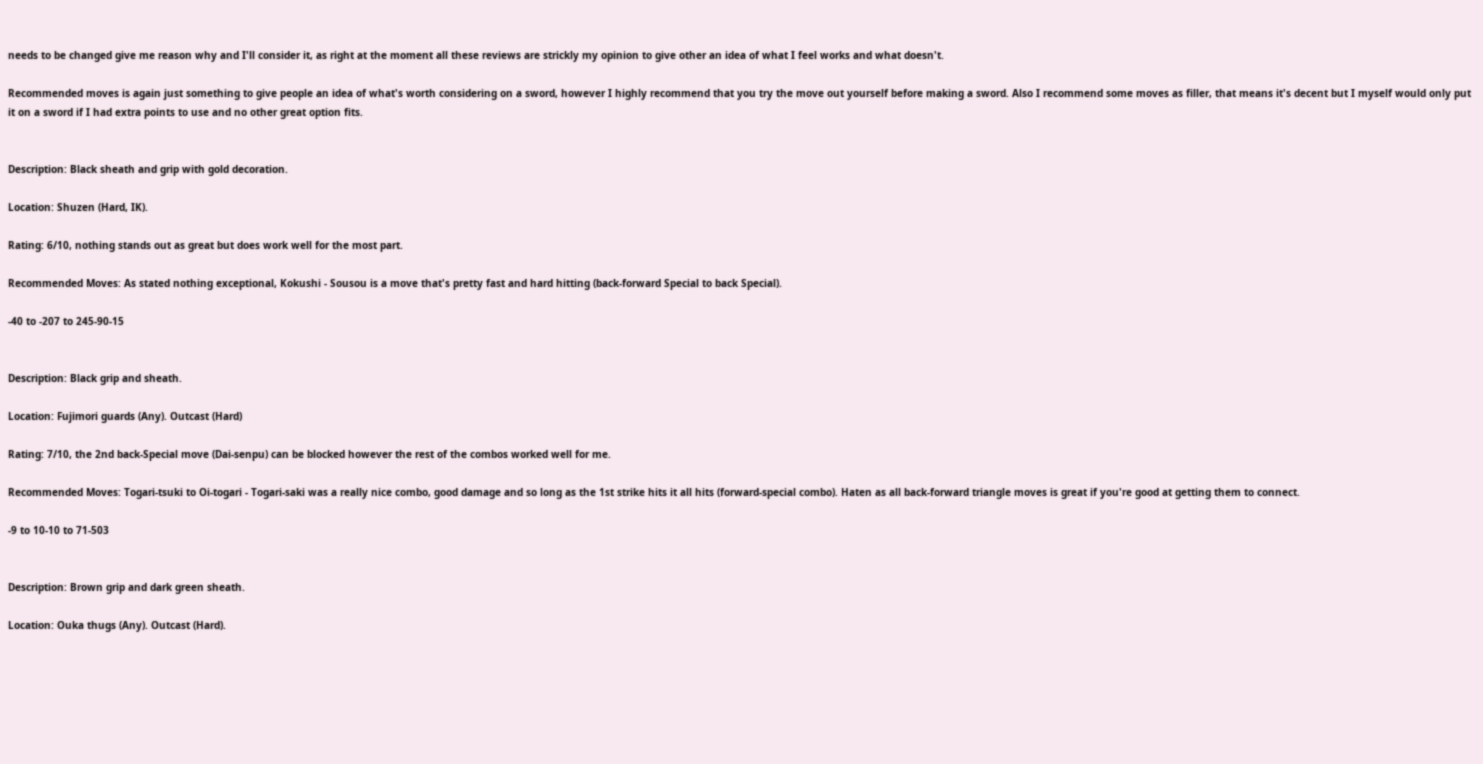needs to be changed give me reason why and I'll consider it, as right at the moment all these reviews are strickly my opinion to give other an idea of what I feel works and what doesn't.

Recommended moves is again just something to give people an idea of what's worth considering on a sword, however I highly recommend that you try the move out yourself before making a sword. Also I recommend some moves as filler, that means it's decent but I myself would only put it on a sword if I had extra points to use and no other great option fits.


Description: Black sheath and grip with gold decoration.

Location: Shuzen (Hard, IK).

Rating: 6/10, nothing stands out as great but does work well for the most part.

Recommended Moves: As stated nothing exceptional, Kokushi - Sousou is a move that's pretty fast and hard hitting (back-forward Special to back Special).

-40 to -207 to 245-90-15


Description: Black grip and sheath.

Location: Fujimori guards (Any). Outcast (Hard)

Rating: 7/10, the 2nd back-Special move (Dai-senpu) can be blocked however the rest of the combos worked well for me.

Recommended Moves: Togari-tsuki to Oi-togari - Togari-saki was a really nice combo, good damage and so long as the 1st strike hits it all hits (forward-special combo). Haten as all back-forward triangle moves is great if you're good at getting them to connect.

-9 to 10-10 to 71-503


Description: Brown grip and dark green sheath.

Location: Ouka thugs (Any). Outcast (Hard).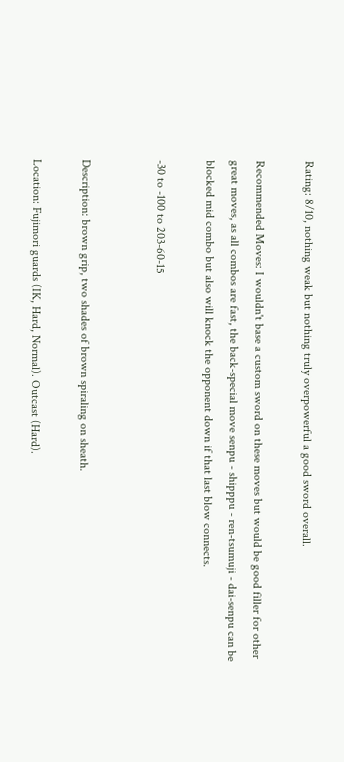Rating: 8/10, nothing weak but nothing truly overpowerful a good sword overall.

Recommended Moves: I wouldn't base a custom sword on these moves but would be good filler for other great moves, as all combos are fast, the back-special move senpu - shipppu - ren-tsumuji - dai-senpu can be blocked mid combo but also will knock the opponent down if that last blow connects.

-30 to -100 to 203-60-15


Description: brown grip, two shades of brown spiraling on sheath.

Location: Fujimori guards (IK, Hard, Normal). Outcast (Hard).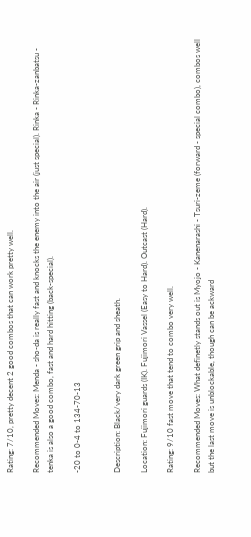Rating: 7/10, pretty decent 2 good combos that can work pretty well.

Recommended Moves: Menda - sho-da is really fast and knocks the enemy into the air (just special). Rinka - Rinka-zanbatsu - tenka is also a good combo, fast and hard hitting (back-special).

-20 to 0-4 to 134-70-13


Description: Black/very dark green grip and sheath.

Location: Fujimori guards (IK). Fujimori Vassel (Easy to Hard). Outcast (Hard).

Rating: 9/10 fast move that tend to combo very well.

Recommended Moves: What definetly stands out is Myojo - Kanenarashi - Tsuri-zeme (forward - special combo), combos well but the last move is unblockable, though can be ackward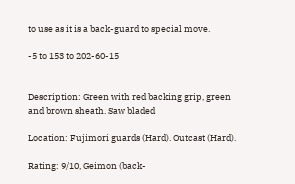to use as it is a back-guard to special move.

-5 to 153 to 202-60-15


Description: Green with red backing grip, green and brown sheath. Saw bladed

Location: Fujimori guards (Hard). Outcast (Hard).

Rating: 9/10, Geimon (back-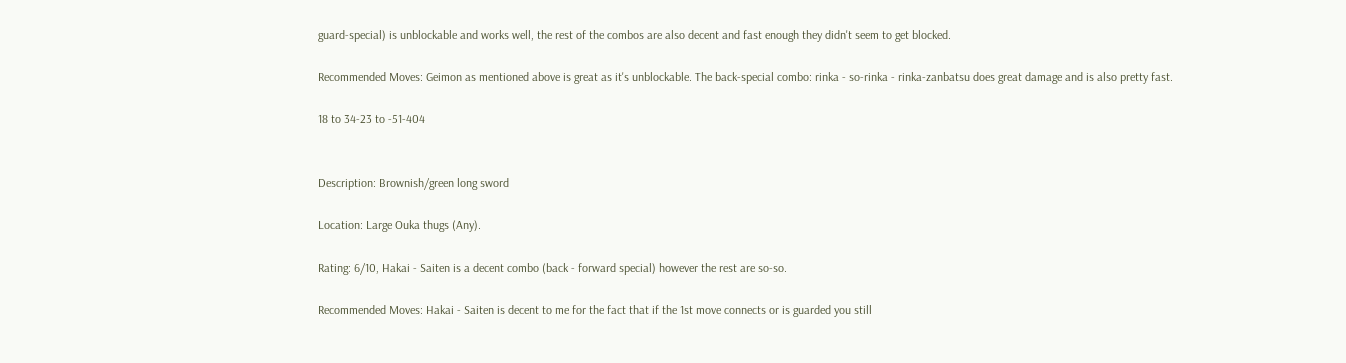guard-special) is unblockable and works well, the rest of the combos are also decent and fast enough they didn't seem to get blocked.

Recommended Moves: Geimon as mentioned above is great as it's unblockable. The back-special combo: rinka - so-rinka - rinka-zanbatsu does great damage and is also pretty fast.

18 to 34-23 to -51-404


Description: Brownish/green long sword

Location: Large Ouka thugs (Any).

Rating: 6/10, Hakai - Saiten is a decent combo (back - forward special) however the rest are so-so.

Recommended Moves: Hakai - Saiten is decent to me for the fact that if the 1st move connects or is guarded you still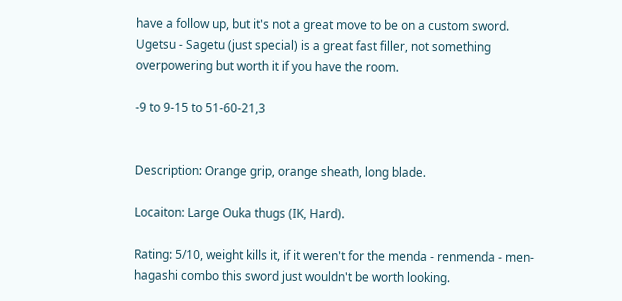have a follow up, but it's not a great move to be on a custom sword. Ugetsu - Sagetu (just special) is a great fast filler, not something overpowering but worth it if you have the room.

-9 to 9-15 to 51-60-21,3


Description: Orange grip, orange sheath, long blade.

Locaiton: Large Ouka thugs (IK, Hard).

Rating: 5/10, weight kills it, if it weren't for the menda - renmenda - men-hagashi combo this sword just wouldn't be worth looking.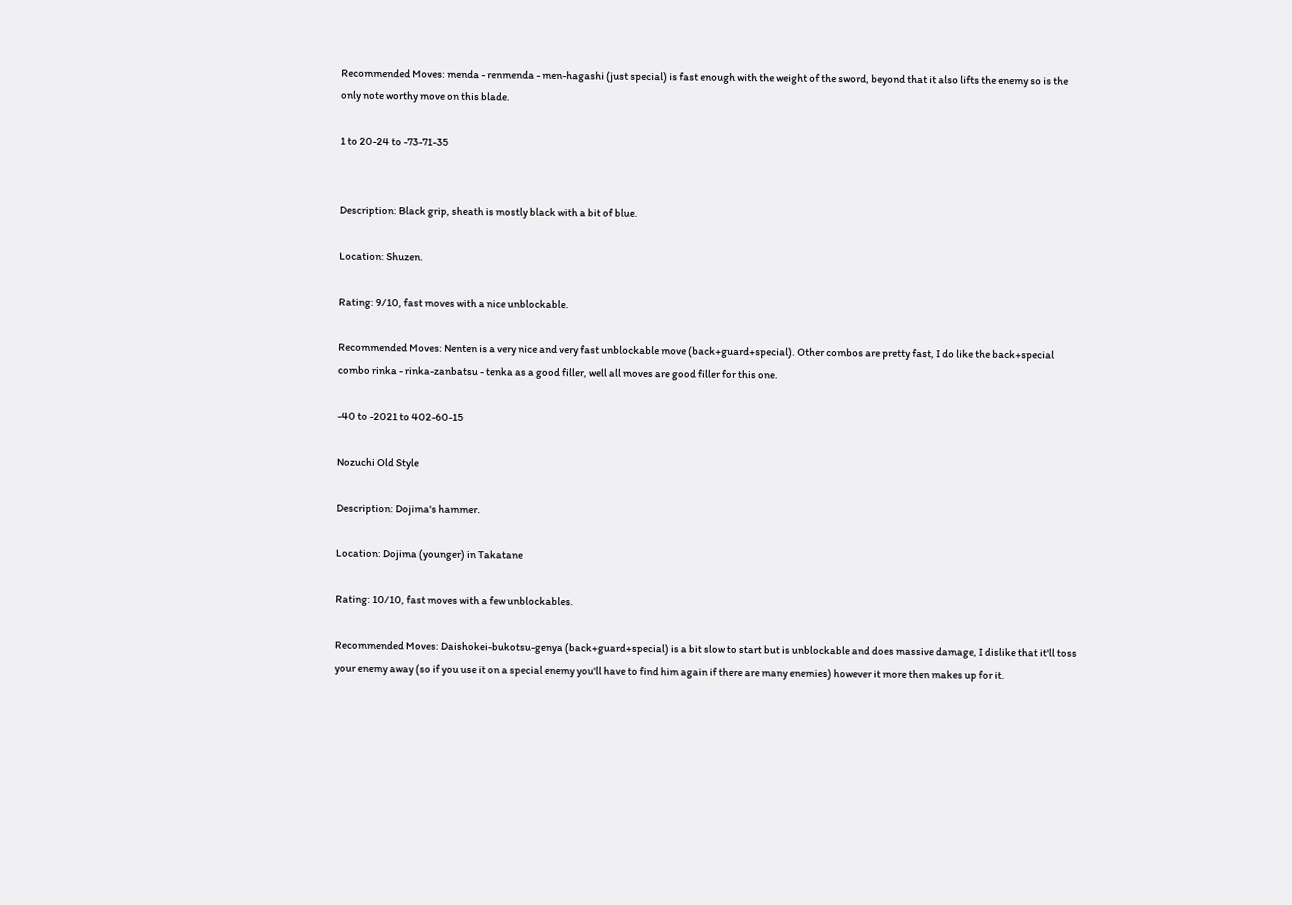Recommended Moves: menda - renmenda - men-hagashi (just special) is fast enough with the weight of the sword, beyond that it also lifts the enemy so is the only note worthy move on this blade.

1 to 20-24 to -73-71-35


Description: Black grip, sheath is mostly black with a bit of blue.

Location: Shuzen.

Rating: 9/10, fast moves with a nice unblockable.

Recommended Moves: Nenten is a very nice and very fast unblockable move (back+guard+special). Other combos are pretty fast, I do like the back+special combo rinka - rinka-zanbatsu - tenka as a good filler, well all moves are good filler for this one.

-40 to -2021 to 402-60-15

Nozuchi Old Style

Description: Dojima's hammer.

Location: Dojima (younger) in Takatane

Rating: 10/10, fast moves with a few unblockables.

Recommended Moves: Daishokei-bukotsu-genya (back+guard+special) is a bit slow to start but is unblockable and does massive damage, I dislike that it'll toss your enemy away (so if you use it on a special enemy you'll have to find him again if there are many enemies) however it more then makes up for it.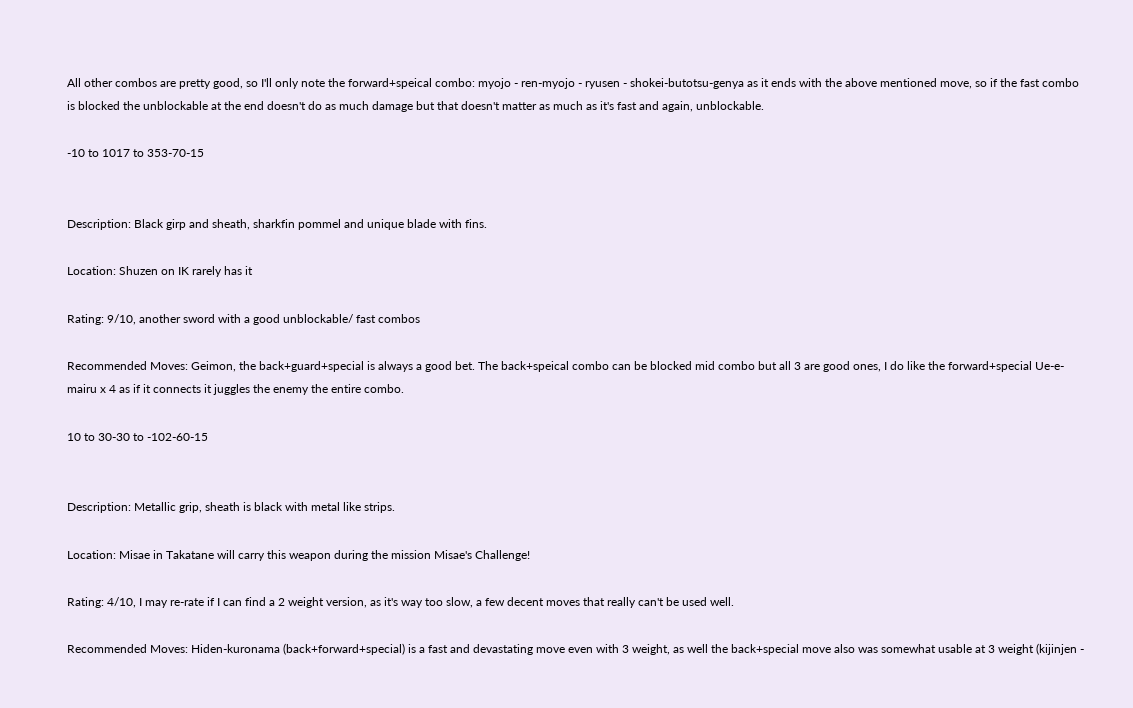All other combos are pretty good, so I'll only note the forward+speical combo: myojo - ren-myojo - ryusen - shokei-butotsu-genya as it ends with the above mentioned move, so if the fast combo is blocked the unblockable at the end doesn't do as much damage but that doesn't matter as much as it's fast and again, unblockable.

-10 to 1017 to 353-70-15


Description: Black girp and sheath, sharkfin pommel and unique blade with fins.

Location: Shuzen on IK rarely has it

Rating: 9/10, another sword with a good unblockable/ fast combos

Recommended Moves: Geimon, the back+guard+special is always a good bet. The back+speical combo can be blocked mid combo but all 3 are good ones, I do like the forward+special Ue-e-mairu x 4 as if it connects it juggles the enemy the entire combo.

10 to 30-30 to -102-60-15


Description: Metallic grip, sheath is black with metal like strips.

Location: Misae in Takatane will carry this weapon during the mission Misae's Challenge!

Rating: 4/10, I may re-rate if I can find a 2 weight version, as it's way too slow, a few decent moves that really can't be used well.

Recommended Moves: Hiden-kuronama (back+forward+special) is a fast and devastating move even with 3 weight, as well the back+special move also was somewhat usable at 3 weight (kijinjen -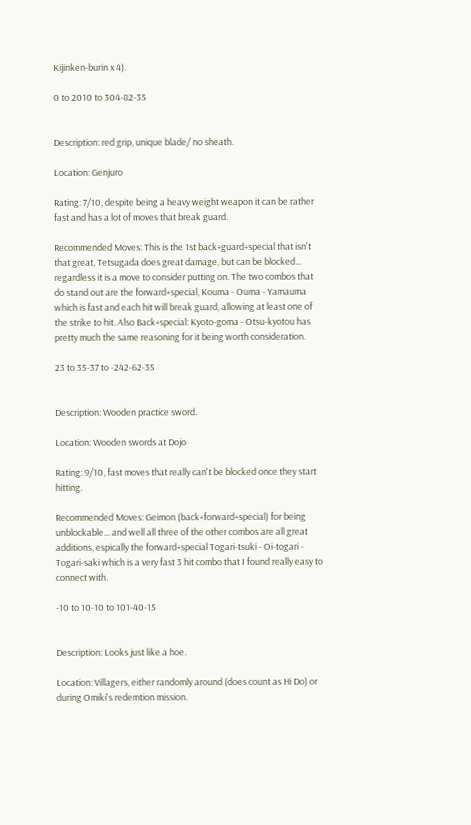Kijinken-burin x 4).

0 to 2010 to 304-82-35


Description: red grip, unique blade/ no sheath.

Location: Genjuro

Rating: 7/10, despite being a heavy weight weapon it can be rather fast and has a lot of moves that break guard.

Recommended Moves: This is the 1st back+guard+special that isn't that great, Tetsugada does great damage, but can be blocked... regardless it is a move to consider putting on. The two combos that do stand out are the forward+special, Kouma - Ouma - Yamauma which is fast and each hit will break guard, allowing at least one of the strike to hit. Also Back+special: Kyoto-goma - Otsu-kyotou has pretty much the same reasoning for it being worth consideration.

23 to 35-37 to -242-62-35


Description: Wooden practice sword.

Location: Wooden swords at Dojo

Rating: 9/10, fast moves that really can't be blocked once they start hitting.

Recommended Moves: Geimon (back+forward+special) for being unblockable... and well all three of the other combos are all great additions, espically the forward+special Togari-tsuki - Oi-togari - Togari-saki which is a very fast 3 hit combo that I found really easy to connect with.

-10 to 10-10 to 101-40-15


Description: Looks just like a hoe.

Location: Villagers, either randomly around (does count as Hi Do) or during Omiki's redemtion mission.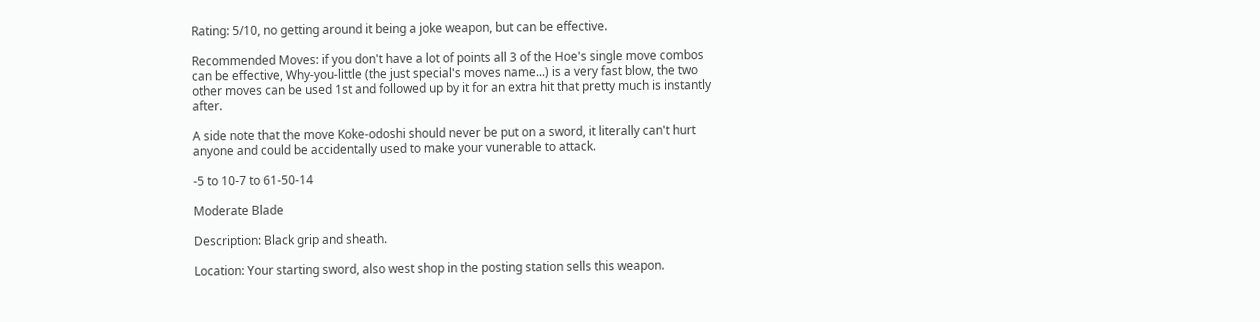Rating: 5/10, no getting around it being a joke weapon, but can be effective.

Recommended Moves: if you don't have a lot of points all 3 of the Hoe's single move combos can be effective, Why-you-little (the just special's moves name...) is a very fast blow, the two other moves can be used 1st and followed up by it for an extra hit that pretty much is instantly after.

A side note that the move Koke-odoshi should never be put on a sword, it literally can't hurt anyone and could be accidentally used to make your vunerable to attack.

-5 to 10-7 to 61-50-14

Moderate Blade

Description: Black grip and sheath.

Location: Your starting sword, also west shop in the posting station sells this weapon.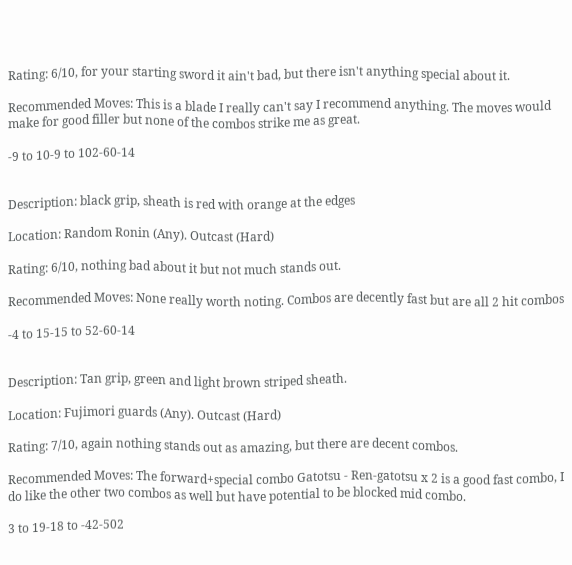Rating: 6/10, for your starting sword it ain't bad, but there isn't anything special about it.

Recommended Moves: This is a blade I really can't say I recommend anything. The moves would make for good filler but none of the combos strike me as great.

-9 to 10-9 to 102-60-14


Description: black grip, sheath is red with orange at the edges

Location: Random Ronin (Any). Outcast (Hard)

Rating: 6/10, nothing bad about it but not much stands out.

Recommended Moves: None really worth noting. Combos are decently fast but are all 2 hit combos

-4 to 15-15 to 52-60-14


Description: Tan grip, green and light brown striped sheath.

Location: Fujimori guards (Any). Outcast (Hard)

Rating: 7/10, again nothing stands out as amazing, but there are decent combos.

Recommended Moves: The forward+special combo Gatotsu - Ren-gatotsu x 2 is a good fast combo, I do like the other two combos as well but have potential to be blocked mid combo.

3 to 19-18 to -42-502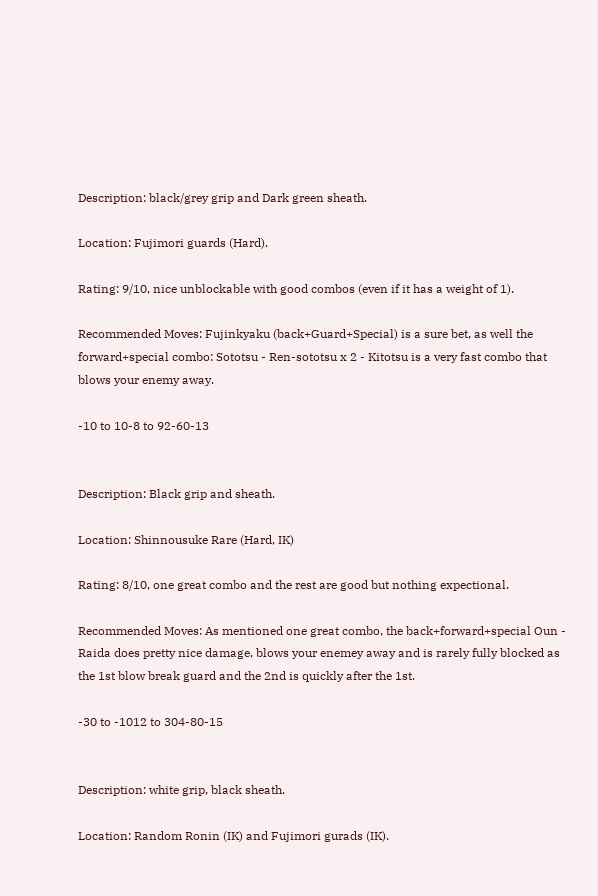Description: black/grey grip and Dark green sheath.

Location: Fujimori guards (Hard).

Rating: 9/10, nice unblockable with good combos (even if it has a weight of 1).

Recommended Moves: Fujinkyaku (back+Guard+Special) is a sure bet, as well the forward+special combo: Sototsu - Ren-sototsu x 2 - Kitotsu is a very fast combo that blows your enemy away.

-10 to 10-8 to 92-60-13


Description: Black grip and sheath.

Location: Shinnousuke Rare (Hard, IK)

Rating: 8/10, one great combo and the rest are good but nothing expectional.

Recommended Moves: As mentioned one great combo, the back+forward+special Oun - Raida does pretty nice damage, blows your enemey away and is rarely fully blocked as the 1st blow break guard and the 2nd is quickly after the 1st.

-30 to -1012 to 304-80-15


Description: white grip, black sheath.

Location: Random Ronin (IK) and Fujimori gurads (IK).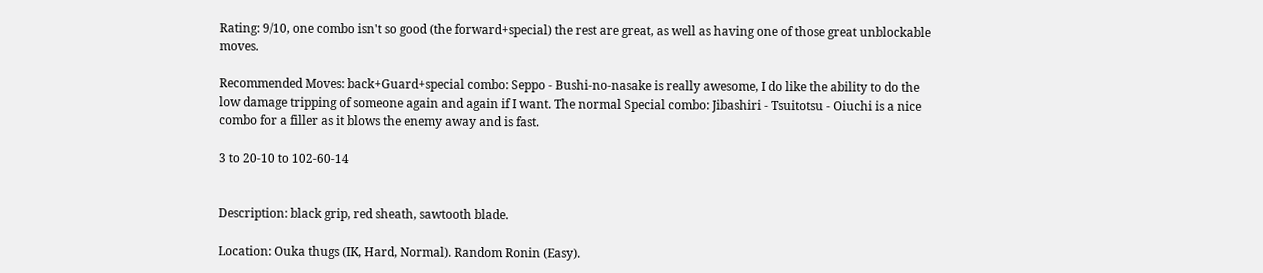Rating: 9/10, one combo isn't so good (the forward+special) the rest are great, as well as having one of those great unblockable moves.

Recommended Moves: back+Guard+special combo: Seppo - Bushi-no-nasake is really awesome, I do like the ability to do the low damage tripping of someone again and again if I want. The normal Special combo: Jibashiri - Tsuitotsu - Oiuchi is a nice combo for a filler as it blows the enemy away and is fast.

3 to 20-10 to 102-60-14


Description: black grip, red sheath, sawtooth blade.

Location: Ouka thugs (IK, Hard, Normal). Random Ronin (Easy).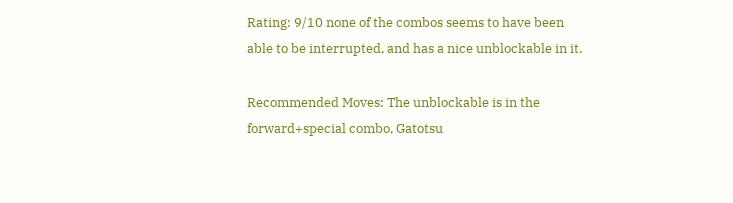Rating: 9/10 none of the combos seems to have been able to be interrupted, and has a nice unblockable in it.

Recommended Moves: The unblockable is in the forward+special combo, Gatotsu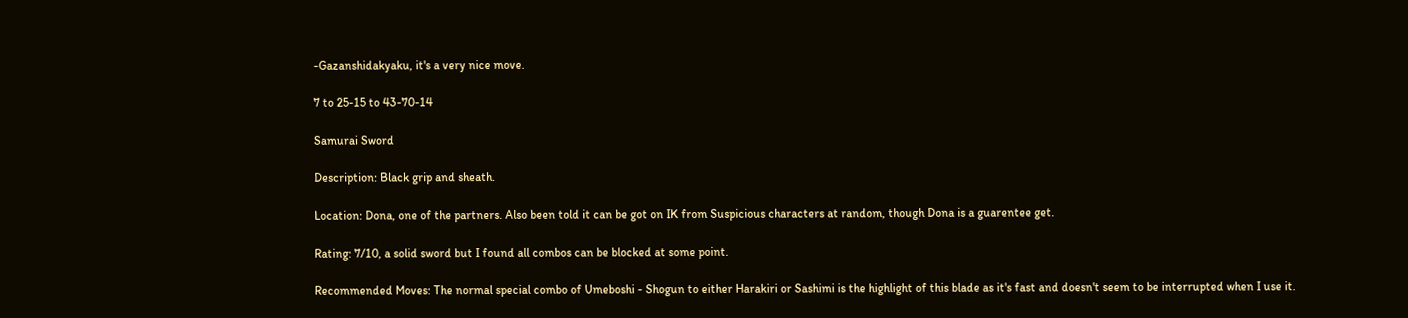-Gazanshidakyaku, it's a very nice move.

7 to 25-15 to 43-70-14

Samurai Sword

Description: Black grip and sheath.

Location: Dona, one of the partners. Also been told it can be got on IK from Suspicious characters at random, though Dona is a guarentee get.

Rating: 7/10, a solid sword but I found all combos can be blocked at some point.

Recommended Moves: The normal special combo of Umeboshi - Shogun to either Harakiri or Sashimi is the highlight of this blade as it's fast and doesn't seem to be interrupted when I use it.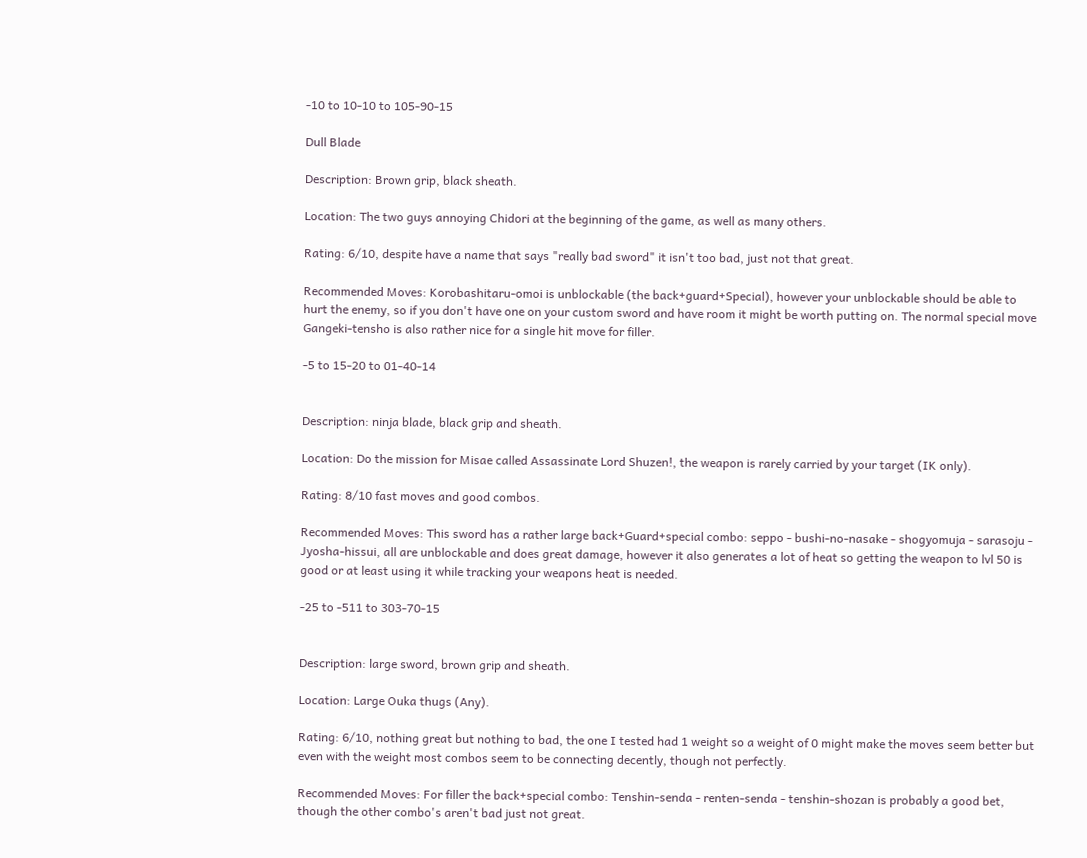-10 to 10-10 to 105-90-15

Dull Blade

Description: Brown grip, black sheath.

Location: The two guys annoying Chidori at the beginning of the game, as well as many others.

Rating: 6/10, despite have a name that says "really bad sword" it isn't too bad, just not that great.

Recommended Moves: Korobashitaru-omoi is unblockable (the back+guard+Special), however your unblockable should be able to hurt the enemy, so if you don't have one on your custom sword and have room it might be worth putting on. The normal special move Gangeki-tensho is also rather nice for a single hit move for filler.

-5 to 15-20 to 01-40-14


Description: ninja blade, black grip and sheath.

Location: Do the mission for Misae called Assassinate Lord Shuzen!, the weapon is rarely carried by your target (IK only).

Rating: 8/10 fast moves and good combos.

Recommended Moves: This sword has a rather large back+Guard+special combo: seppo - bushi-no-nasake - shogyomuja - sarasoju - Jyosha-hissui, all are unblockable and does great damage, however it also generates a lot of heat so getting the weapon to lvl 50 is good or at least using it while tracking your weapons heat is needed.

-25 to -511 to 303-70-15


Description: large sword, brown grip and sheath.

Location: Large Ouka thugs (Any).

Rating: 6/10, nothing great but nothing to bad, the one I tested had 1 weight so a weight of 0 might make the moves seem better but even with the weight most combos seem to be connecting decently, though not perfectly.

Recommended Moves: For filler the back+special combo: Tenshin-senda - renten-senda - tenshin-shozan is probably a good bet, though the other combo's aren't bad just not great.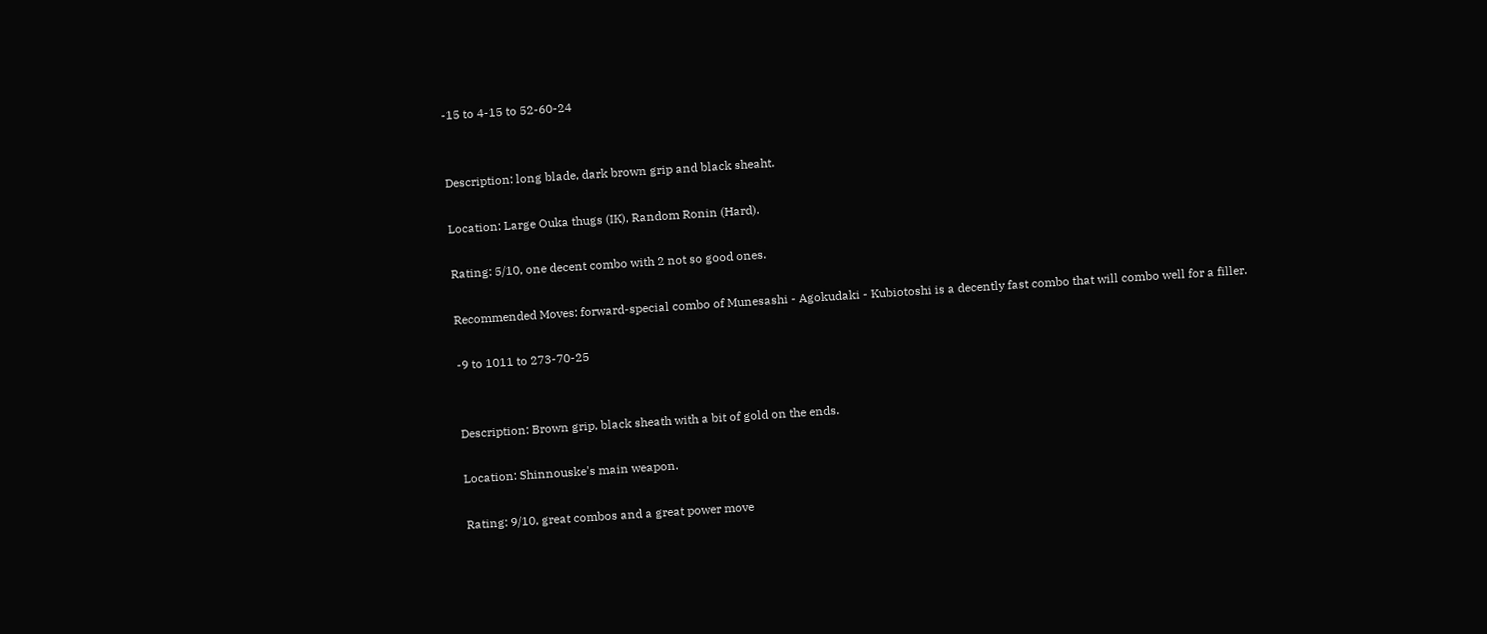-15 to 4-15 to 52-60-24


Description: long blade, dark brown grip and black sheaht.

Location: Large Ouka thugs (IK), Random Ronin (Hard).

Rating: 5/10, one decent combo with 2 not so good ones.

Recommended Moves: forward-special combo of Munesashi - Agokudaki - Kubiotoshi is a decently fast combo that will combo well for a filler.

-9 to 1011 to 273-70-25


Description: Brown grip, black sheath with a bit of gold on the ends.

Location: Shinnouske's main weapon.

Rating: 9/10, great combos and a great power move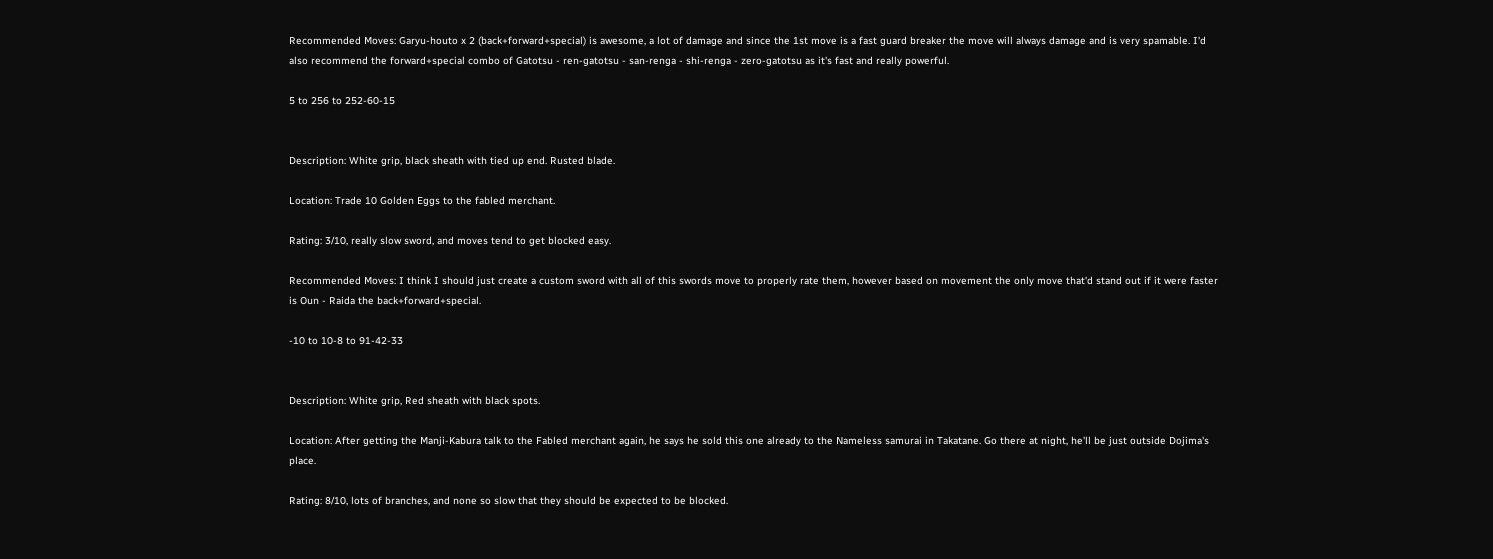Recommended Moves: Garyu-houto x 2 (back+forward+special) is awesome, a lot of damage and since the 1st move is a fast guard breaker the move will always damage and is very spamable. I'd also recommend the forward+special combo of Gatotsu - ren-gatotsu - san-renga - shi-renga - zero-gatotsu as it's fast and really powerful.

5 to 256 to 252-60-15


Description: White grip, black sheath with tied up end. Rusted blade.

Location: Trade 10 Golden Eggs to the fabled merchant.

Rating: 3/10, really slow sword, and moves tend to get blocked easy.

Recommended Moves: I think I should just create a custom sword with all of this swords move to properly rate them, however based on movement the only move that'd stand out if it were faster is Oun - Raida the back+forward+special.

-10 to 10-8 to 91-42-33


Description: White grip, Red sheath with black spots.

Location: After getting the Manji-Kabura talk to the Fabled merchant again, he says he sold this one already to the Nameless samurai in Takatane. Go there at night, he'll be just outside Dojima's place.

Rating: 8/10, lots of branches, and none so slow that they should be expected to be blocked.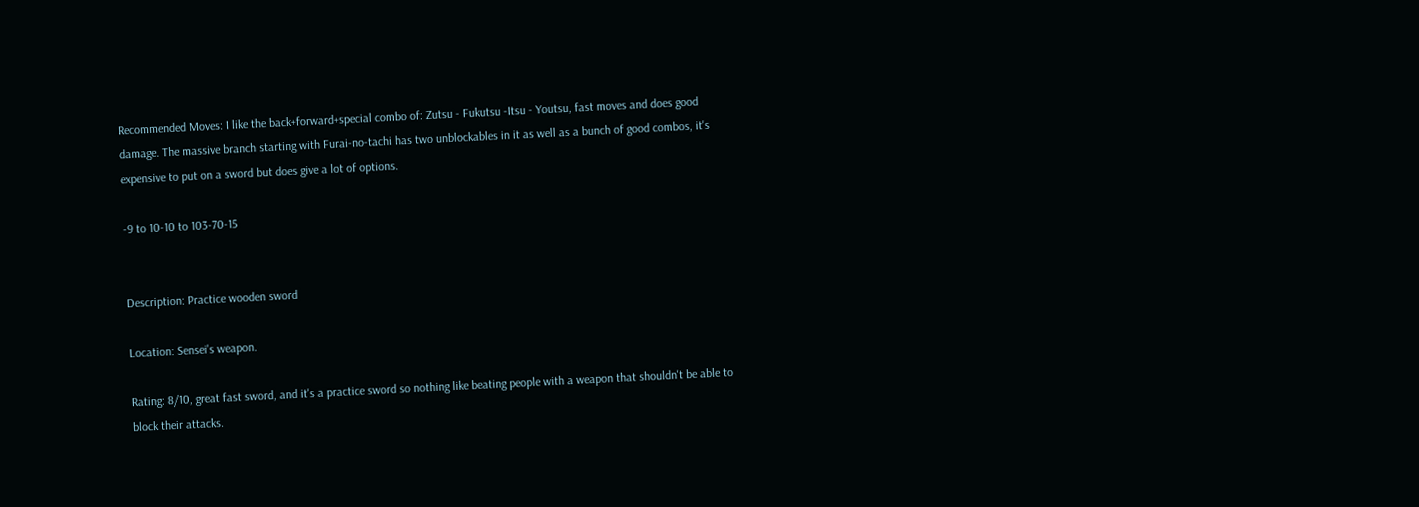Recommended Moves: I like the back+forward+special combo of: Zutsu - Fukutsu -Itsu - Youtsu, fast moves and does good damage. The massive branch starting with Furai-no-tachi has two unblockables in it as well as a bunch of good combos, it's expensive to put on a sword but does give a lot of options.

-9 to 10-10 to 103-70-15


Description: Practice wooden sword

Location: Sensei's weapon.

Rating: 8/10, great fast sword, and it's a practice sword so nothing like beating people with a weapon that shouldn't be able to block their attacks.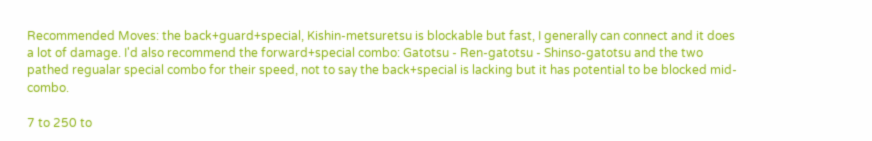Recommended Moves: the back+guard+special, Kishin-metsuretsu is blockable but fast, I generally can connect and it does a lot of damage. I'd also recommend the forward+special combo: Gatotsu - Ren-gatotsu - Shinso-gatotsu and the two pathed regualar special combo for their speed, not to say the back+special is lacking but it has potential to be blocked mid-combo.

7 to 250 to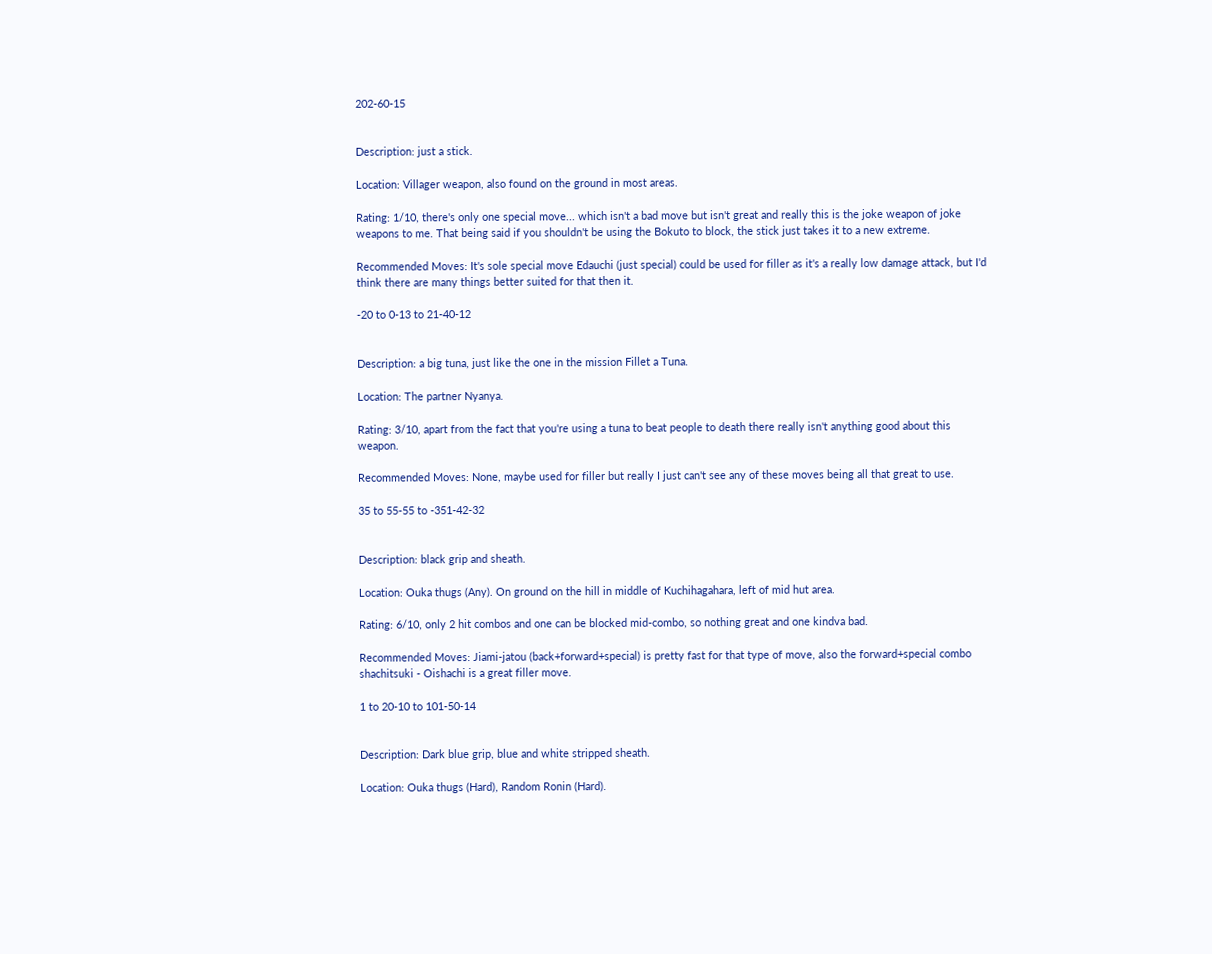202-60-15


Description: just a stick.

Location: Villager weapon, also found on the ground in most areas.

Rating: 1/10, there's only one special move... which isn't a bad move but isn't great and really this is the joke weapon of joke weapons to me. That being said if you shouldn't be using the Bokuto to block, the stick just takes it to a new extreme.

Recommended Moves: It's sole special move Edauchi (just special) could be used for filler as it's a really low damage attack, but I'd think there are many things better suited for that then it.

-20 to 0-13 to 21-40-12


Description: a big tuna, just like the one in the mission Fillet a Tuna.

Location: The partner Nyanya.

Rating: 3/10, apart from the fact that you're using a tuna to beat people to death there really isn't anything good about this weapon.

Recommended Moves: None, maybe used for filler but really I just can't see any of these moves being all that great to use.

35 to 55-55 to -351-42-32


Description: black grip and sheath.

Location: Ouka thugs (Any). On ground on the hill in middle of Kuchihagahara, left of mid hut area.

Rating: 6/10, only 2 hit combos and one can be blocked mid-combo, so nothing great and one kindva bad.

Recommended Moves: Jiami-jatou (back+forward+special) is pretty fast for that type of move, also the forward+special combo shachitsuki - Oishachi is a great filler move.

1 to 20-10 to 101-50-14


Description: Dark blue grip, blue and white stripped sheath.

Location: Ouka thugs (Hard), Random Ronin (Hard).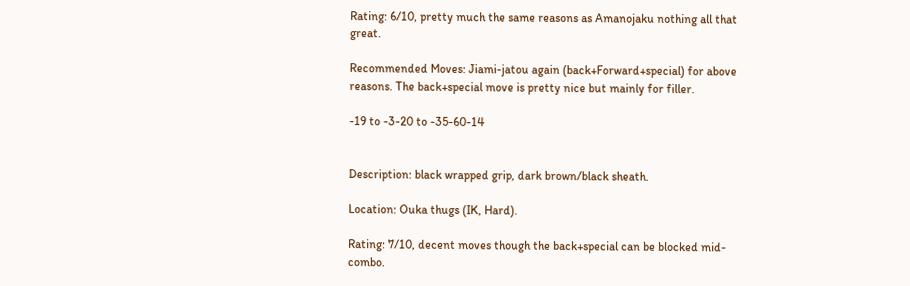Rating: 6/10, pretty much the same reasons as Amanojaku nothing all that great.

Recommended Moves: Jiami-jatou again (back+Forward+special) for above reasons. The back+special move is pretty nice but mainly for filler.

-19 to -3-20 to -35-60-14


Description: black wrapped grip, dark brown/black sheath.

Location: Ouka thugs (IK, Hard).

Rating: 7/10, decent moves though the back+special can be blocked mid-combo.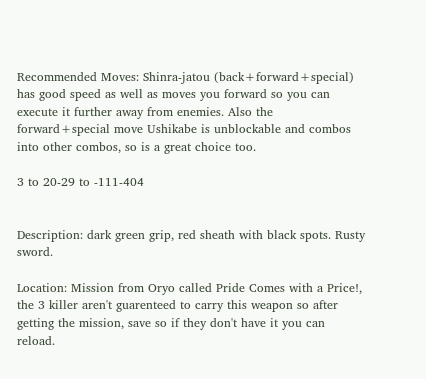Recommended Moves: Shinra-jatou (back+forward+special) has good speed as well as moves you forward so you can execute it further away from enemies. Also the forward+special move Ushikabe is unblockable and combos into other combos, so is a great choice too.

3 to 20-29 to -111-404


Description: dark green grip, red sheath with black spots. Rusty sword.

Location: Mission from Oryo called Pride Comes with a Price!, the 3 killer aren't guarenteed to carry this weapon so after getting the mission, save so if they don't have it you can reload.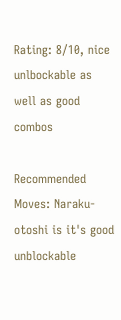Rating: 8/10, nice unlbockable as well as good combos

Recommended Moves: Naraku-otoshi is it's good unblockable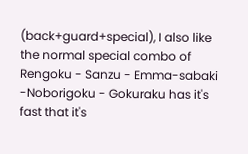(back+guard+special), I also like the normal special combo of Rengoku - Sanzu - Emma-sabaki -Noborigoku - Gokuraku has it's fast that it's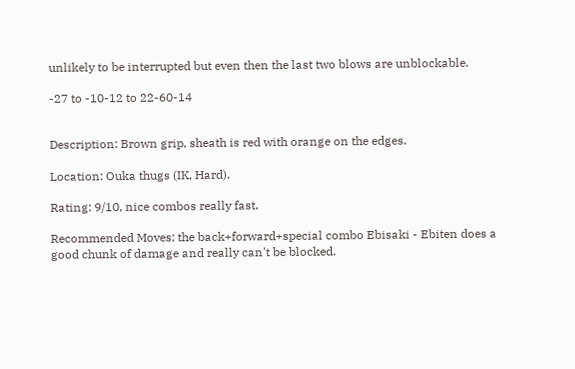unlikely to be interrupted but even then the last two blows are unblockable.

-27 to -10-12 to 22-60-14


Description: Brown grip, sheath is red with orange on the edges.

Location: Ouka thugs (IK, Hard).

Rating: 9/10, nice combos really fast.

Recommended Moves: the back+forward+special combo Ebisaki - Ebiten does a good chunk of damage and really can't be blocked.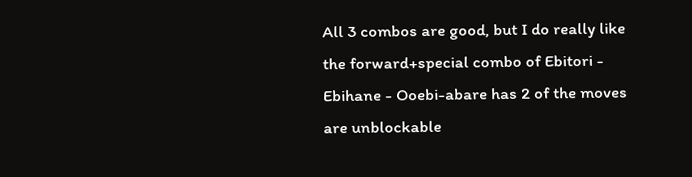All 3 combos are good, but I do really like the forward+special combo of Ebitori - Ebihane - Ooebi-abare has 2 of the moves are unblockable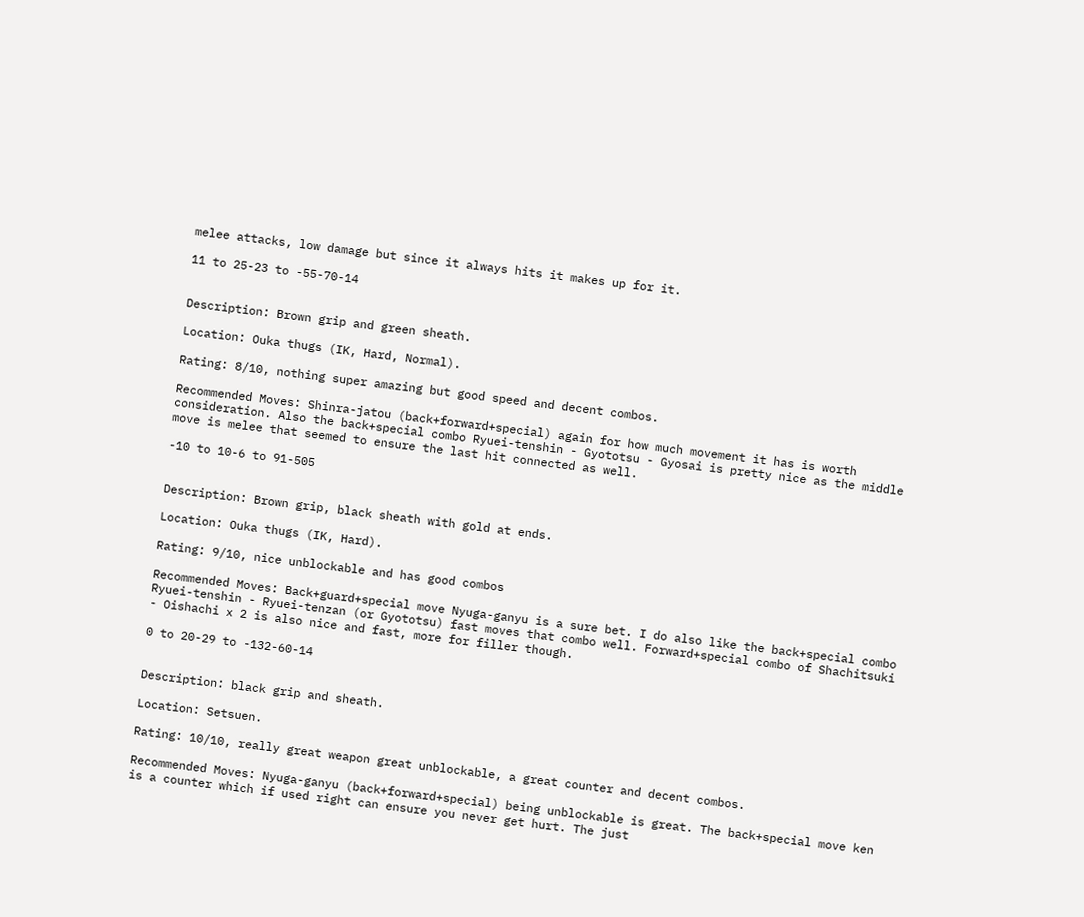melee attacks, low damage but since it always hits it makes up for it.

11 to 25-23 to -55-70-14


Description: Brown grip and green sheath.

Location: Ouka thugs (IK, Hard, Normal).

Rating: 8/10, nothing super amazing but good speed and decent combos.

Recommended Moves: Shinra-jatou (back+forward+special) again for how much movement it has is worth consideration. Also the back+special combo Ryuei-tenshin - Gyototsu - Gyosai is pretty nice as the middle move is melee that seemed to ensure the last hit connected as well.

-10 to 10-6 to 91-505


Description: Brown grip, black sheath with gold at ends.

Location: Ouka thugs (IK, Hard).

Rating: 9/10, nice unblockable and has good combos

Recommended Moves: Back+guard+special move Nyuga-ganyu is a sure bet. I do also like the back+special combo Ryuei-tenshin - Ryuei-tenzan (or Gyototsu) fast moves that combo well. Forward+special combo of Shachitsuki - Oishachi x 2 is also nice and fast, more for filler though.

0 to 20-29 to -132-60-14


Description: black grip and sheath.

Location: Setsuen.

Rating: 10/10, really great weapon great unblockable, a great counter and decent combos.

Recommended Moves: Nyuga-ganyu (back+forward+special) being unblockable is great. The back+special move ken is a counter which if used right can ensure you never get hurt. The just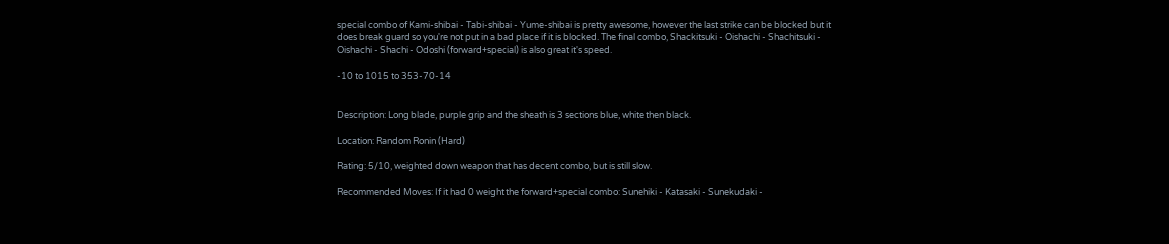special combo of Kami-shibai - Tabi-shibai - Yume-shibai is pretty awesome, however the last strike can be blocked but it does break guard so you're not put in a bad place if it is blocked. The final combo, Shackitsuki - Oishachi - Shachitsuki - Oishachi - Shachi - Odoshi (forward+special) is also great it's speed.

-10 to 1015 to 353-70-14


Description: Long blade, purple grip and the sheath is 3 sections blue, white then black.

Location: Random Ronin (Hard)

Rating: 5/10, weighted down weapon that has decent combo, but is still slow.

Recommended Moves: If it had 0 weight the forward+special combo: Sunehiki - Katasaki - Sunekudaki -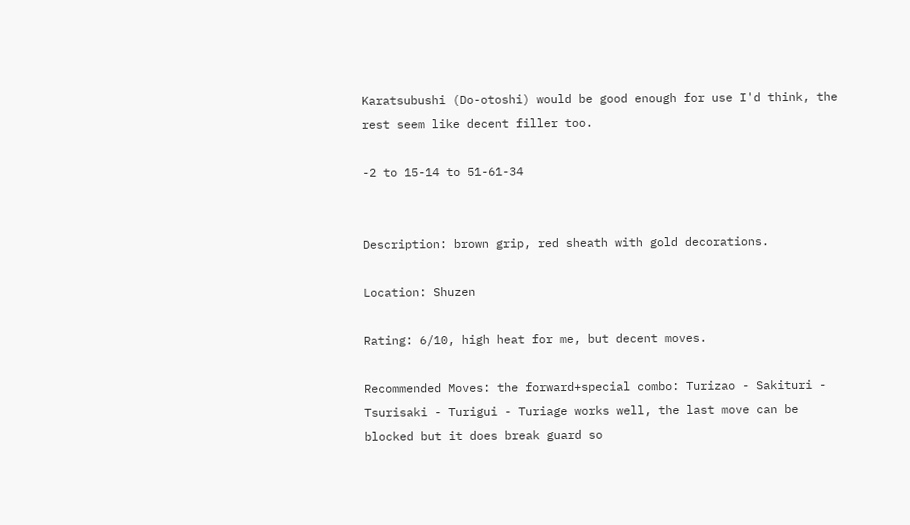Karatsubushi (Do-otoshi) would be good enough for use I'd think, the rest seem like decent filler too.

-2 to 15-14 to 51-61-34


Description: brown grip, red sheath with gold decorations.

Location: Shuzen

Rating: 6/10, high heat for me, but decent moves.

Recommended Moves: the forward+special combo: Turizao - Sakituri - Tsurisaki - Turigui - Turiage works well, the last move can be blocked but it does break guard so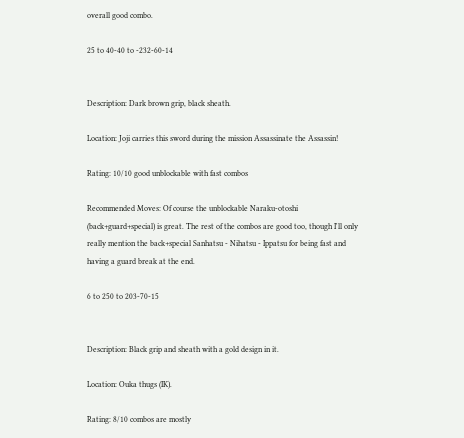overall good combo.

25 to 40-40 to -232-60-14


Description: Dark brown grip, black sheath.

Location: Joji carries this sword during the mission Assassinate the Assassin!

Rating: 10/10 good unblockable with fast combos

Recommended Moves: Of course the unblockable Naraku-otoshi (back+guard+special) is great. The rest of the combos are good too, though I'll only really mention the back+special Sanhatsu - Nihatsu - Ippatsu for being fast and having a guard break at the end.

6 to 250 to 203-70-15


Description: Black grip and sheath with a gold design in it.

Location: Ouka thugs (IK).

Rating: 8/10 combos are mostly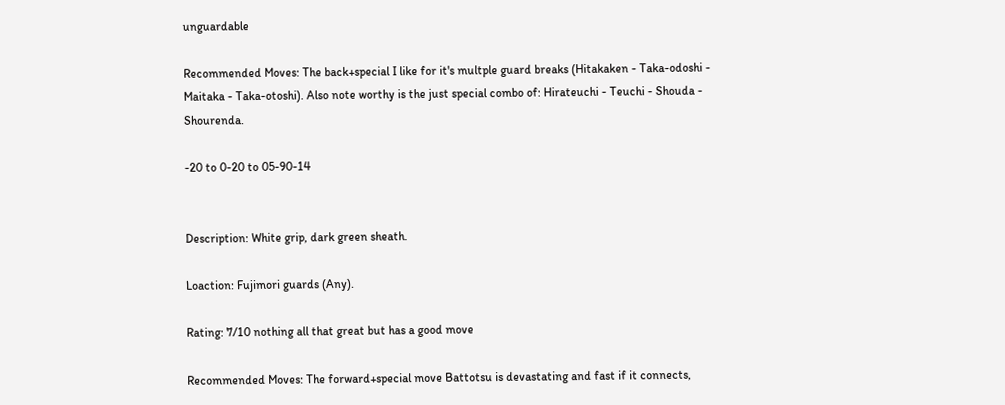unguardable

Recommended Moves: The back+special I like for it's multple guard breaks (Hitakaken - Taka-odoshi - Maitaka - Taka-otoshi). Also note worthy is the just special combo of: Hirateuchi - Teuchi - Shouda - Shourenda.

-20 to 0-20 to 05-90-14


Description: White grip, dark green sheath.

Loaction: Fujimori guards (Any).

Rating: 7/10 nothing all that great but has a good move

Recommended Moves: The forward+special move Battotsu is devastating and fast if it connects,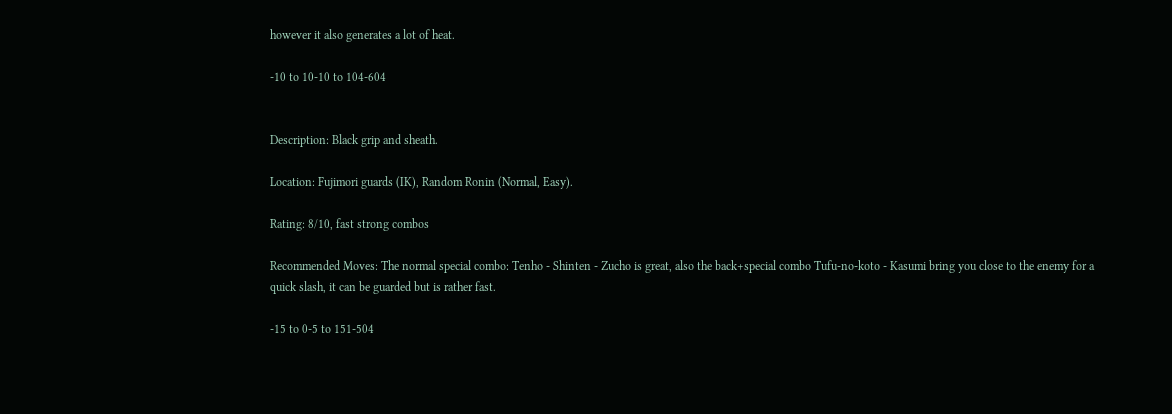however it also generates a lot of heat.

-10 to 10-10 to 104-604


Description: Black grip and sheath.

Location: Fujimori guards (IK), Random Ronin (Normal, Easy).

Rating: 8/10, fast strong combos

Recommended Moves: The normal special combo: Tenho - Shinten - Zucho is great, also the back+special combo Tufu-no-koto - Kasumi bring you close to the enemy for a quick slash, it can be guarded but is rather fast.

-15 to 0-5 to 151-504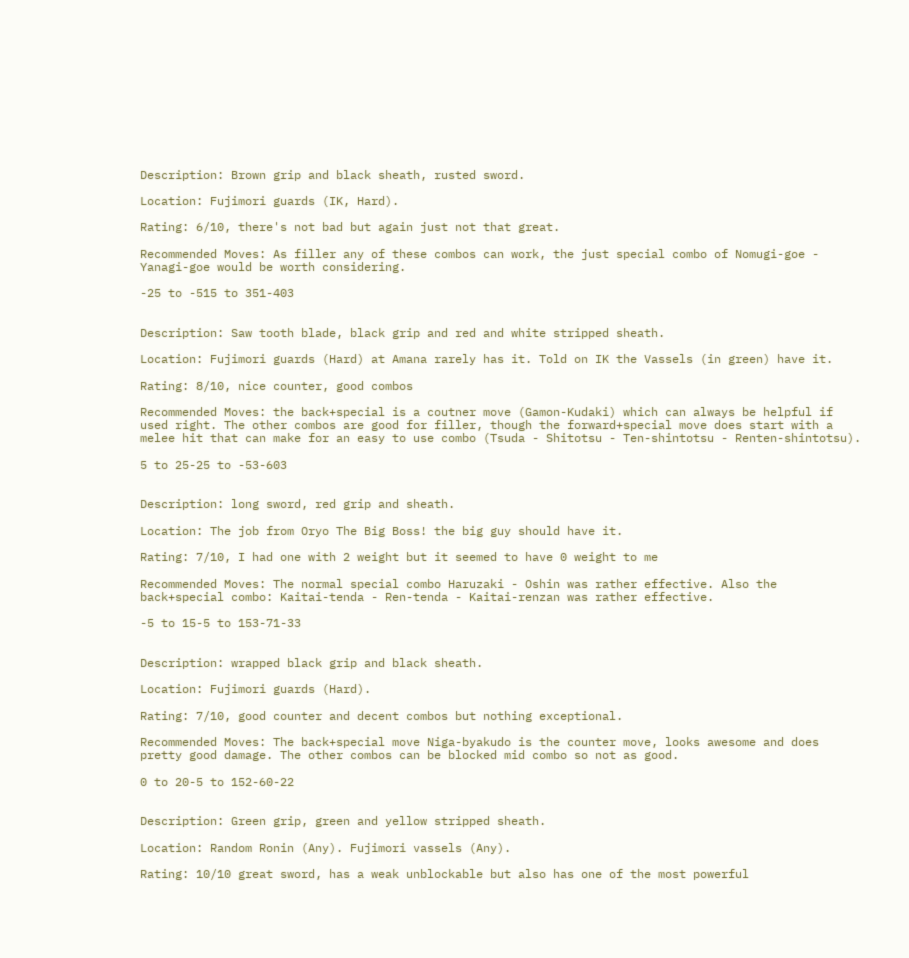Description: Brown grip and black sheath, rusted sword.

Location: Fujimori guards (IK, Hard).

Rating: 6/10, there's not bad but again just not that great.

Recommended Moves: As filler any of these combos can work, the just special combo of Nomugi-goe - Yanagi-goe would be worth considering.

-25 to -515 to 351-403


Description: Saw tooth blade, black grip and red and white stripped sheath.

Location: Fujimori guards (Hard) at Amana rarely has it. Told on IK the Vassels (in green) have it.

Rating: 8/10, nice counter, good combos

Recommended Moves: the back+special is a coutner move (Gamon-Kudaki) which can always be helpful if used right. The other combos are good for filler, though the forward+special move does start with a melee hit that can make for an easy to use combo (Tsuda - Shitotsu - Ten-shintotsu - Renten-shintotsu).

5 to 25-25 to -53-603


Description: long sword, red grip and sheath.

Location: The job from Oryo The Big Boss! the big guy should have it.

Rating: 7/10, I had one with 2 weight but it seemed to have 0 weight to me

Recommended Moves: The normal special combo Haruzaki - Oshin was rather effective. Also the back+special combo: Kaitai-tenda - Ren-tenda - Kaitai-renzan was rather effective.

-5 to 15-5 to 153-71-33


Description: wrapped black grip and black sheath.

Location: Fujimori guards (Hard).

Rating: 7/10, good counter and decent combos but nothing exceptional.

Recommended Moves: The back+special move Niga-byakudo is the counter move, looks awesome and does pretty good damage. The other combos can be blocked mid combo so not as good.

0 to 20-5 to 152-60-22


Description: Green grip, green and yellow stripped sheath.

Location: Random Ronin (Any). Fujimori vassels (Any).

Rating: 10/10 great sword, has a weak unblockable but also has one of the most powerful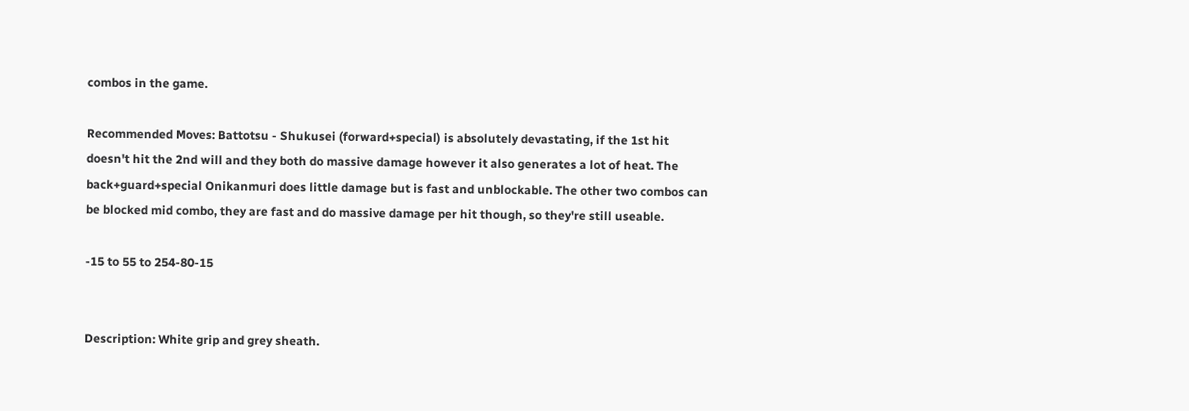combos in the game.

Recommended Moves: Battotsu - Shukusei (forward+special) is absolutely devastating, if the 1st hit doesn't hit the 2nd will and they both do massive damage however it also generates a lot of heat. The back+guard+special Onikanmuri does little damage but is fast and unblockable. The other two combos can be blocked mid combo, they are fast and do massive damage per hit though, so they're still useable.

-15 to 55 to 254-80-15


Description: White grip and grey sheath.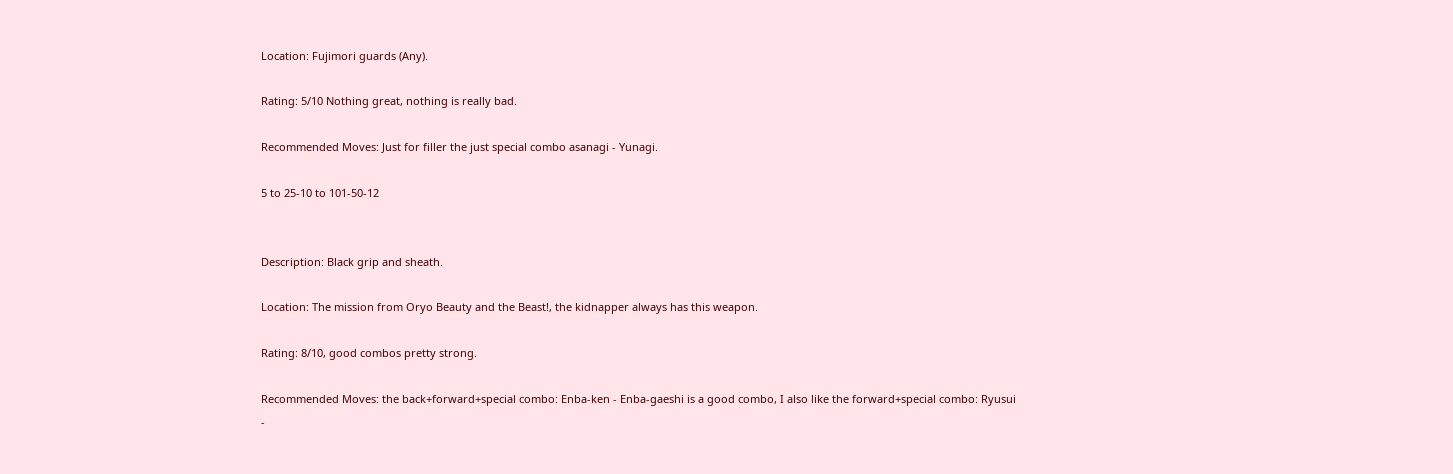Location: Fujimori guards (Any).

Rating: 5/10 Nothing great, nothing is really bad.

Recommended Moves: Just for filler the just special combo asanagi - Yunagi.

5 to 25-10 to 101-50-12


Description: Black grip and sheath.

Location: The mission from Oryo Beauty and the Beast!, the kidnapper always has this weapon.

Rating: 8/10, good combos pretty strong.

Recommended Moves: the back+forward+special combo: Enba-ken - Enba-gaeshi is a good combo, I also like the forward+special combo: Ryusui -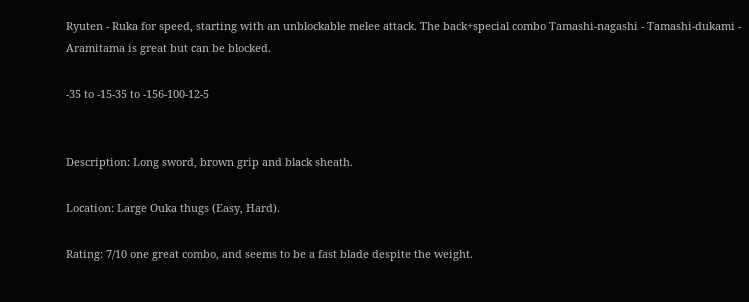Ryuten - Ruka for speed, starting with an unblockable melee attack. The back+special combo Tamashi-nagashi - Tamashi-dukami - Aramitama is great but can be blocked.

-35 to -15-35 to -156-100-12-5


Description: Long sword, brown grip and black sheath.

Location: Large Ouka thugs (Easy, Hard).

Rating: 7/10 one great combo, and seems to be a fast blade despite the weight.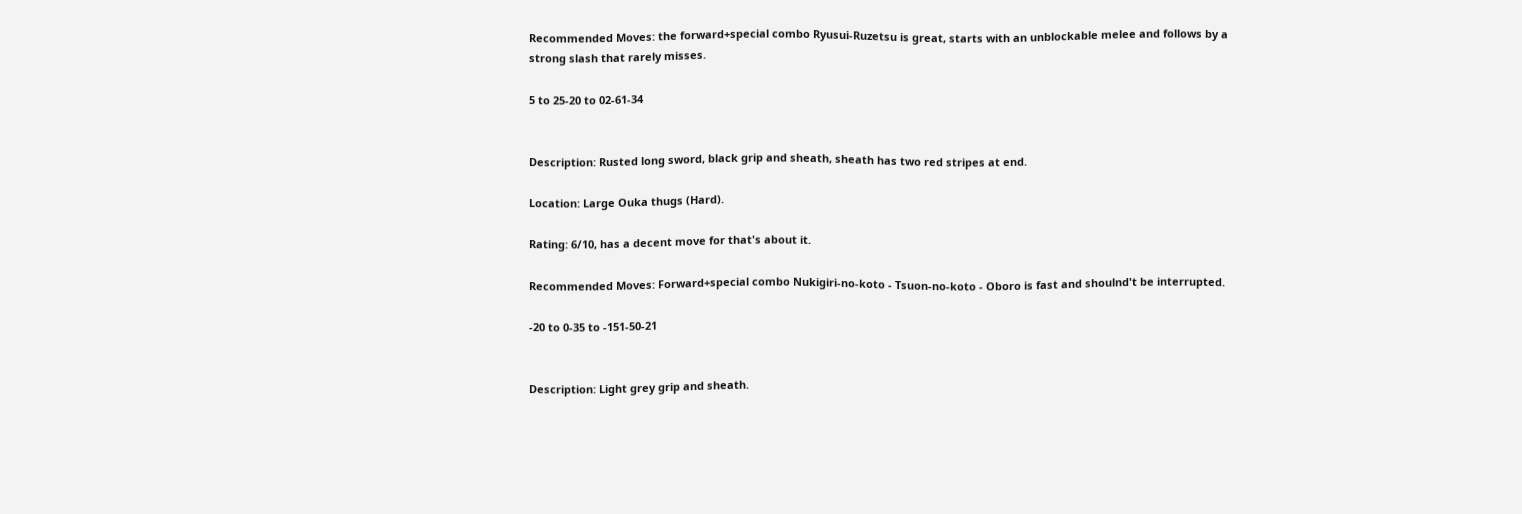Recommended Moves: the forward+special combo Ryusui-Ruzetsu is great, starts with an unblockable melee and follows by a strong slash that rarely misses.

5 to 25-20 to 02-61-34


Description: Rusted long sword, black grip and sheath, sheath has two red stripes at end.

Location: Large Ouka thugs (Hard).

Rating: 6/10, has a decent move for that's about it.

Recommended Moves: Forward+special combo Nukigiri-no-koto - Tsuon-no-koto - Oboro is fast and shoulnd't be interrupted.

-20 to 0-35 to -151-50-21


Description: Light grey grip and sheath.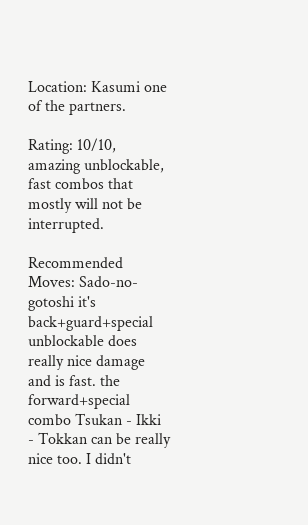Location: Kasumi one of the partners.

Rating: 10/10, amazing unblockable, fast combos that mostly will not be interrupted.

Recommended Moves: Sado-no-gotoshi it's back+guard+special unblockable does really nice damage and is fast. the forward+special combo Tsukan - Ikki - Tokkan can be really nice too. I didn't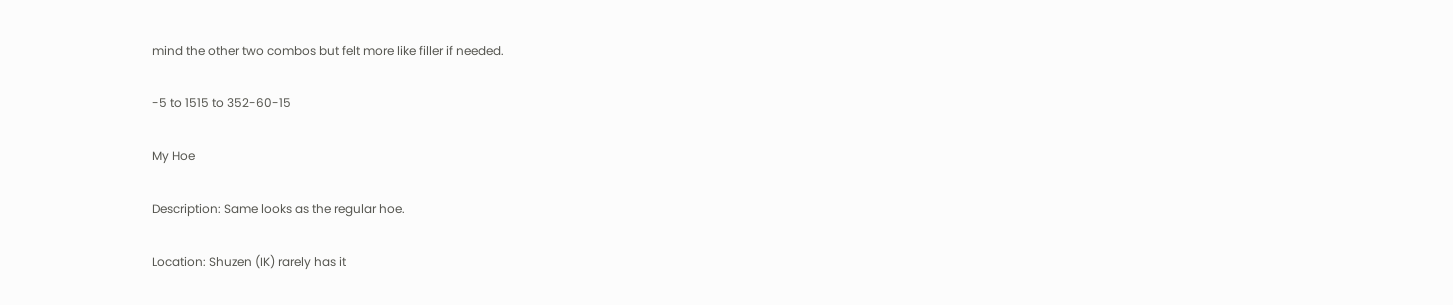mind the other two combos but felt more like filler if needed.

-5 to 1515 to 352-60-15

My Hoe

Description: Same looks as the regular hoe.

Location: Shuzen (IK) rarely has it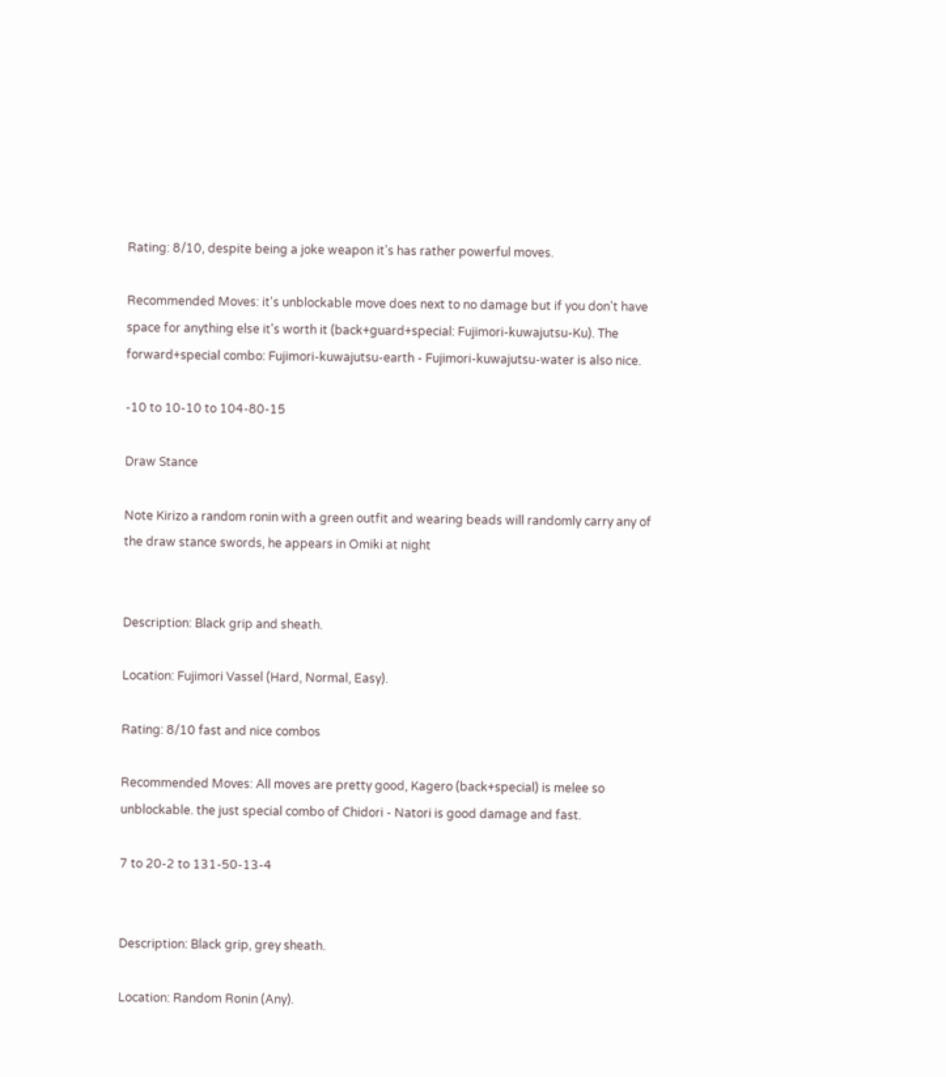Rating: 8/10, despite being a joke weapon it's has rather powerful moves.

Recommended Moves: it's unblockable move does next to no damage but if you don't have space for anything else it's worth it (back+guard+special: Fujimori-kuwajutsu-Ku). The forward+special combo: Fujimori-kuwajutsu-earth - Fujimori-kuwajutsu-water is also nice.

-10 to 10-10 to 104-80-15

Draw Stance

Note Kirizo a random ronin with a green outfit and wearing beads will randomly carry any of the draw stance swords, he appears in Omiki at night


Description: Black grip and sheath.

Location: Fujimori Vassel (Hard, Normal, Easy).

Rating: 8/10 fast and nice combos

Recommended Moves: All moves are pretty good, Kagero (back+special) is melee so unblockable. the just special combo of Chidori - Natori is good damage and fast.

7 to 20-2 to 131-50-13-4


Description: Black grip, grey sheath.

Location: Random Ronin (Any).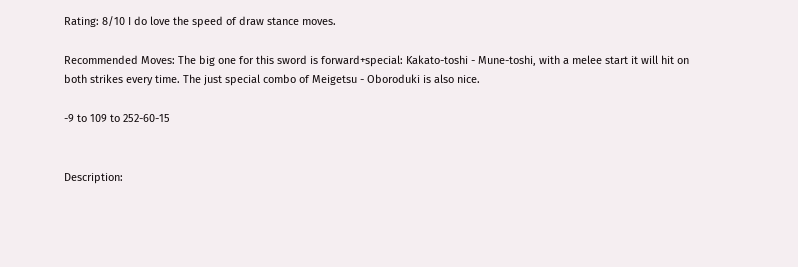Rating: 8/10 I do love the speed of draw stance moves.

Recommended Moves: The big one for this sword is forward+special: Kakato-toshi - Mune-toshi, with a melee start it will hit on both strikes every time. The just special combo of Meigetsu - Oboroduki is also nice.

-9 to 109 to 252-60-15


Description: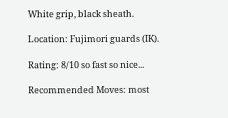White grip, black sheath.

Location: Fujimori guards (IK).

Rating: 8/10 so fast so nice...

Recommended Moves: most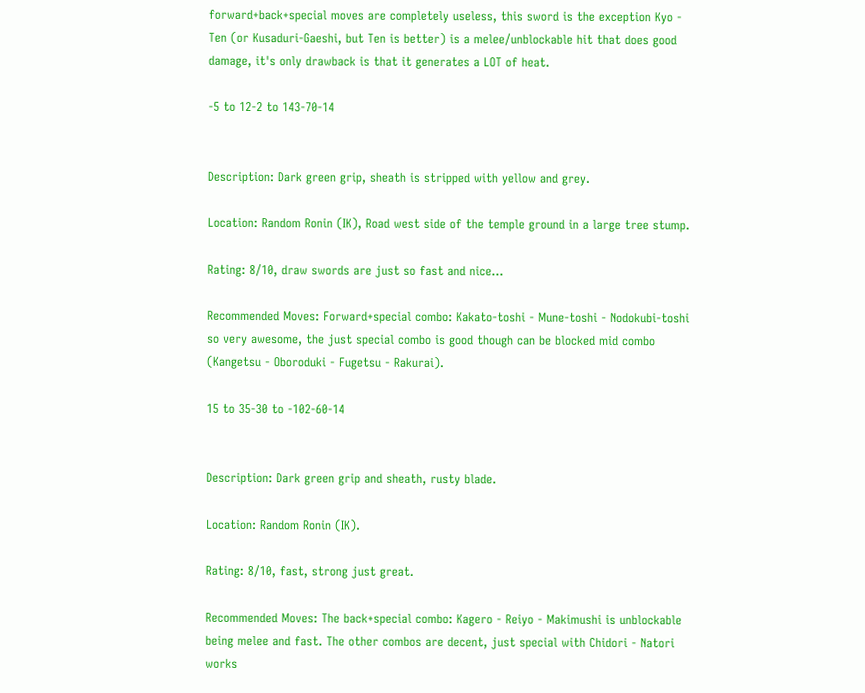forward+back+special moves are completely useless, this sword is the exception Kyo - Ten (or Kusaduri-Gaeshi, but Ten is better) is a melee/unblockable hit that does good damage, it's only drawback is that it generates a LOT of heat.

-5 to 12-2 to 143-70-14


Description: Dark green grip, sheath is stripped with yellow and grey.

Location: Random Ronin (IK), Road west side of the temple ground in a large tree stump.

Rating: 8/10, draw swords are just so fast and nice...

Recommended Moves: Forward+special combo: Kakato-toshi - Mune-toshi - Nodokubi-toshi so very awesome, the just special combo is good though can be blocked mid combo (Kangetsu - Oboroduki - Fugetsu - Rakurai).

15 to 35-30 to -102-60-14


Description: Dark green grip and sheath, rusty blade.

Location: Random Ronin (IK).

Rating: 8/10, fast, strong just great.

Recommended Moves: The back+special combo: Kagero - Reiyo - Makimushi is unblockable being melee and fast. The other combos are decent, just special with Chidori - Natori works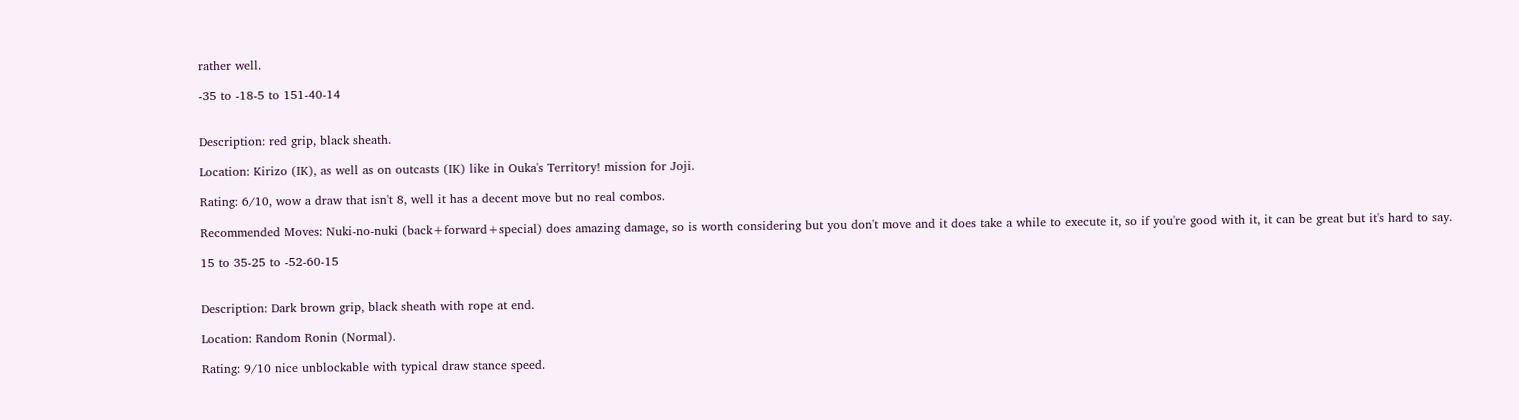rather well.

-35 to -18-5 to 151-40-14


Description: red grip, black sheath.

Location: Kirizo (IK), as well as on outcasts (IK) like in Ouka's Territory! mission for Joji.

Rating: 6/10, wow a draw that isn't 8, well it has a decent move but no real combos.

Recommended Moves: Nuki-no-nuki (back+forward+special) does amazing damage, so is worth considering but you don't move and it does take a while to execute it, so if you're good with it, it can be great but it's hard to say.

15 to 35-25 to -52-60-15


Description: Dark brown grip, black sheath with rope at end.

Location: Random Ronin (Normal).

Rating: 9/10 nice unblockable with typical draw stance speed.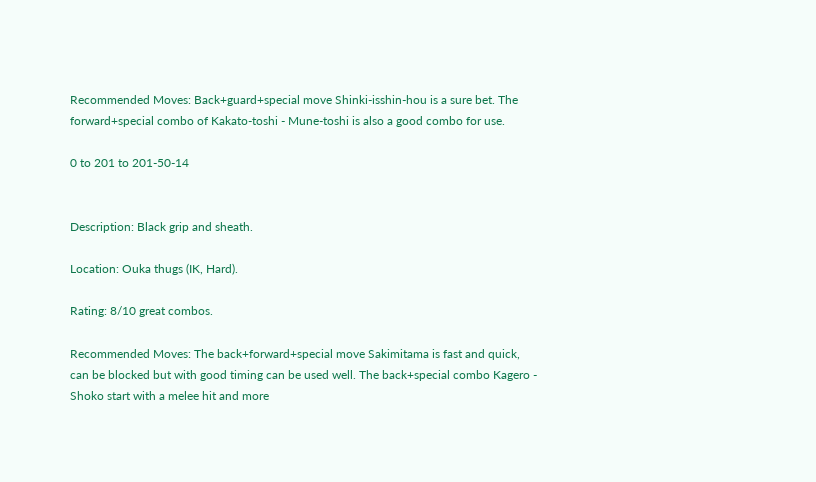Recommended Moves: Back+guard+special move Shinki-isshin-hou is a sure bet. The forward+special combo of Kakato-toshi - Mune-toshi is also a good combo for use.

0 to 201 to 201-50-14


Description: Black grip and sheath.

Location: Ouka thugs (IK, Hard).

Rating: 8/10 great combos.

Recommended Moves: The back+forward+special move Sakimitama is fast and quick, can be blocked but with good timing can be used well. The back+special combo Kagero - Shoko start with a melee hit and more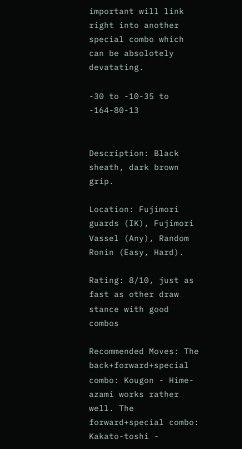important will link right into another special combo which can be absolotely devatating.

-30 to -10-35 to -164-80-13


Description: Black sheath, dark brown grip.

Location: Fujimori guards (IK), Fujimori Vassel (Any), Random Ronin (Easy, Hard).

Rating: 8/10, just as fast as other draw stance with good combos

Recommended Moves: The back+forward+special combo: Kougon - Hime-azami works rather well. The forward+special combo: Kakato-toshi -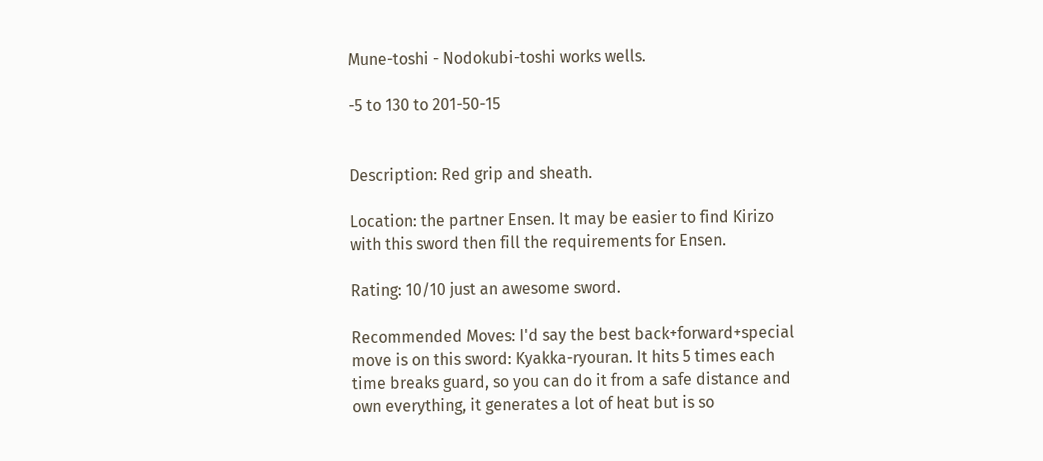Mune-toshi - Nodokubi-toshi works wells.

-5 to 130 to 201-50-15


Description: Red grip and sheath.

Location: the partner Ensen. It may be easier to find Kirizo with this sword then fill the requirements for Ensen.

Rating: 10/10 just an awesome sword.

Recommended Moves: I'd say the best back+forward+special move is on this sword: Kyakka-ryouran. It hits 5 times each time breaks guard, so you can do it from a safe distance and own everything, it generates a lot of heat but is so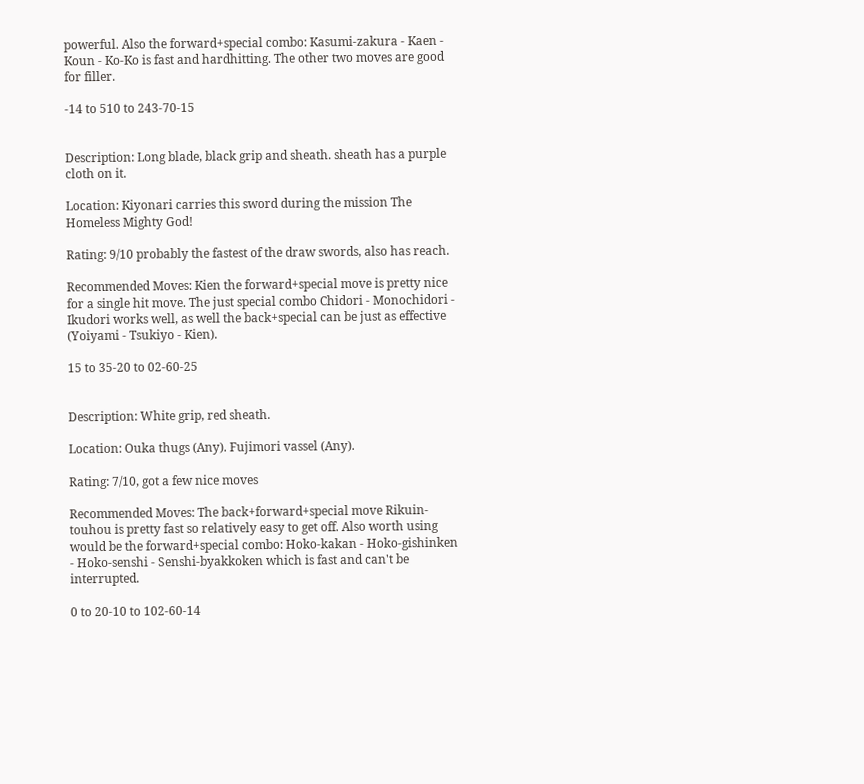powerful. Also the forward+special combo: Kasumi-zakura - Kaen - Koun - Ko-Ko is fast and hardhitting. The other two moves are good for filler.

-14 to 510 to 243-70-15


Description: Long blade, black grip and sheath. sheath has a purple cloth on it.

Location: Kiyonari carries this sword during the mission The Homeless Mighty God!

Rating: 9/10 probably the fastest of the draw swords, also has reach.

Recommended Moves: Kien the forward+special move is pretty nice for a single hit move. The just special combo Chidori - Monochidori - Ikudori works well, as well the back+special can be just as effective (Yoiyami - Tsukiyo - Kien).

15 to 35-20 to 02-60-25


Description: White grip, red sheath.

Location: Ouka thugs (Any). Fujimori vassel (Any).

Rating: 7/10, got a few nice moves

Recommended Moves: The back+forward+special move Rikuin-touhou is pretty fast so relatively easy to get off. Also worth using would be the forward+special combo: Hoko-kakan - Hoko-gishinken - Hoko-senshi - Senshi-byakkoken which is fast and can't be interrupted.

0 to 20-10 to 102-60-14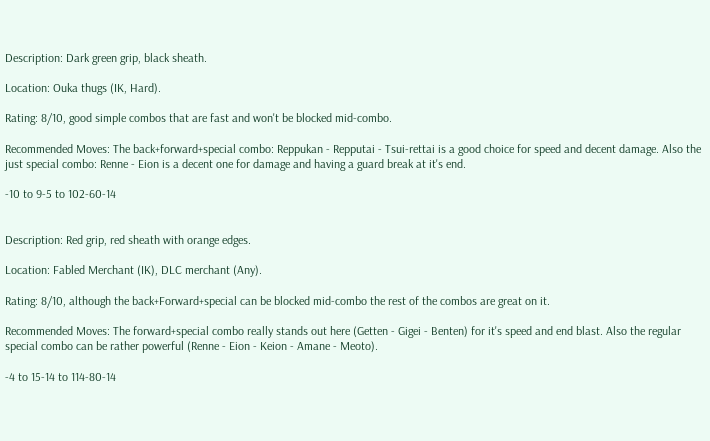Description: Dark green grip, black sheath.

Location: Ouka thugs (IK, Hard).

Rating: 8/10, good simple combos that are fast and won't be blocked mid-combo.

Recommended Moves: The back+forward+special combo: Reppukan - Repputai - Tsui-rettai is a good choice for speed and decent damage. Also the just special combo: Renne - Eion is a decent one for damage and having a guard break at it's end.

-10 to 9-5 to 102-60-14


Description: Red grip, red sheath with orange edges.

Location: Fabled Merchant (IK), DLC merchant (Any).

Rating: 8/10, although the back+Forward+special can be blocked mid-combo the rest of the combos are great on it.

Recommended Moves: The forward+special combo really stands out here (Getten - Gigei - Benten) for it's speed and end blast. Also the regular special combo can be rather powerful (Renne - Eion - Keion - Amane - Meoto).

-4 to 15-14 to 114-80-14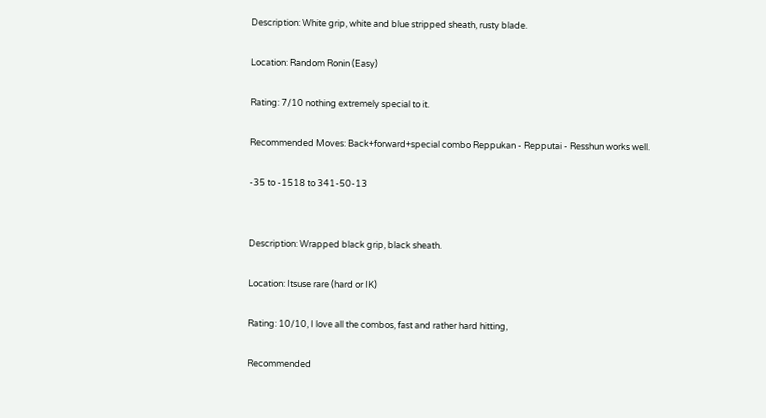Description: White grip, white and blue stripped sheath, rusty blade.

Location: Random Ronin (Easy)

Rating: 7/10 nothing extremely special to it.

Recommended Moves: Back+forward+special combo Reppukan - Repputai - Resshun works well.

-35 to -1518 to 341-50-13


Description: Wrapped black grip, black sheath.

Location: Itsuse rare (hard or IK)

Rating: 10/10, I love all the combos, fast and rather hard hitting,

Recommended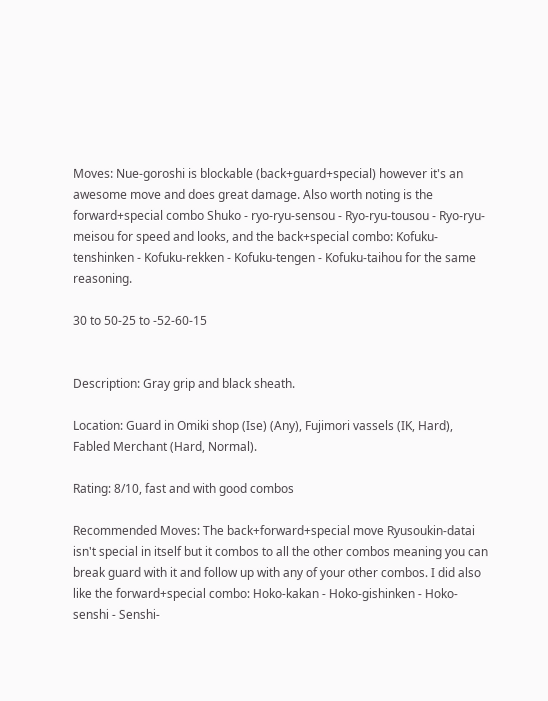Moves: Nue-goroshi is blockable (back+guard+special) however it's an awesome move and does great damage. Also worth noting is the forward+special combo Shuko - ryo-ryu-sensou - Ryo-ryu-tousou - Ryo-ryu-meisou for speed and looks, and the back+special combo: Kofuku-tenshinken - Kofuku-rekken - Kofuku-tengen - Kofuku-taihou for the same reasoning.

30 to 50-25 to -52-60-15


Description: Gray grip and black sheath.

Location: Guard in Omiki shop (Ise) (Any), Fujimori vassels (IK, Hard), Fabled Merchant (Hard, Normal).

Rating: 8/10, fast and with good combos

Recommended Moves: The back+forward+special move Ryusoukin-datai isn't special in itself but it combos to all the other combos meaning you can break guard with it and follow up with any of your other combos. I did also like the forward+special combo: Hoko-kakan - Hoko-gishinken - Hoko-senshi - Senshi-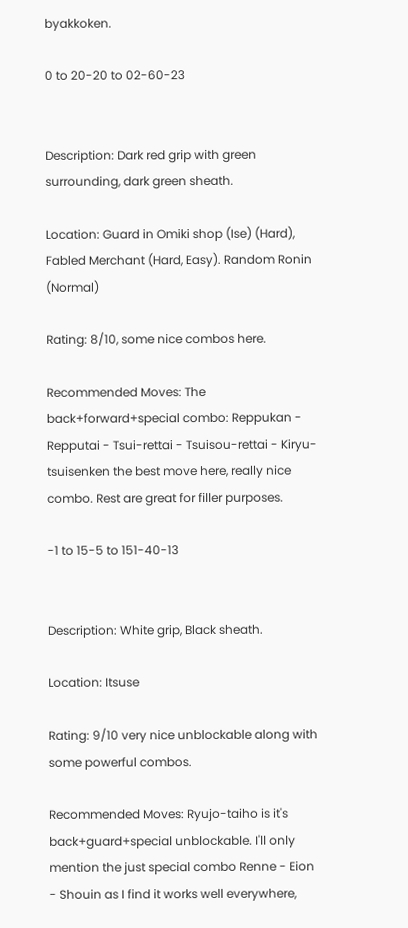byakkoken.

0 to 20-20 to 02-60-23


Description: Dark red grip with green surrounding, dark green sheath.

Location: Guard in Omiki shop (Ise) (Hard), Fabled Merchant (Hard, Easy). Random Ronin (Normal)

Rating: 8/10, some nice combos here.

Recommended Moves: The back+forward+special combo: Reppukan - Repputai - Tsui-rettai - Tsuisou-rettai - Kiryu-tsuisenken the best move here, really nice combo. Rest are great for filler purposes.

-1 to 15-5 to 151-40-13


Description: White grip, Black sheath.

Location: Itsuse

Rating: 9/10 very nice unblockable along with some powerful combos.

Recommended Moves: Ryujo-taiho is it's back+guard+special unblockable. I'll only mention the just special combo Renne - Eion - Shouin as I find it works well everywhere,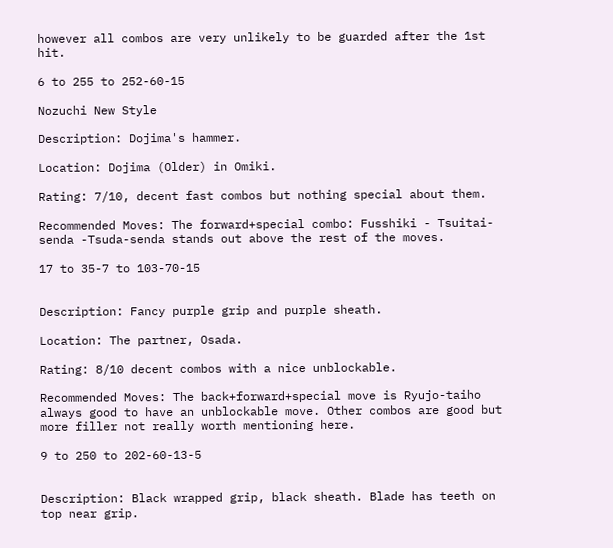however all combos are very unlikely to be guarded after the 1st hit.

6 to 255 to 252-60-15

Nozuchi New Style

Description: Dojima's hammer.

Location: Dojima (Older) in Omiki.

Rating: 7/10, decent fast combos but nothing special about them.

Recommended Moves: The forward+special combo: Fusshiki - Tsuitai-senda -Tsuda-senda stands out above the rest of the moves.

17 to 35-7 to 103-70-15


Description: Fancy purple grip and purple sheath.

Location: The partner, Osada.

Rating: 8/10 decent combos with a nice unblockable.

Recommended Moves: The back+forward+special move is Ryujo-taiho always good to have an unblockable move. Other combos are good but more filler not really worth mentioning here.

9 to 250 to 202-60-13-5


Description: Black wrapped grip, black sheath. Blade has teeth on top near grip.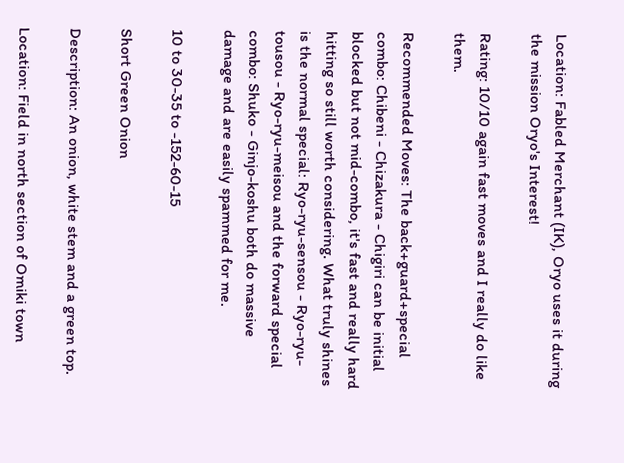Location: Fabled Merchant (IK), Oryo uses it during the mission Oryo's Interest!

Rating: 10/10 again fast moves and I really do like them.

Recommended Moves: The back+guard+special combo: Chibeni - Chizakura - Chigiri can be initial blocked but not mid-combo, it's fast and really hard hitting so still worth considering. What truly shines is the normal special: Ryo-ryu-sensou - Ryo-ryu-tousou - Ryo-ryu-meisou and the forward special combo: Shuko - Ginjo-koshu both do massive damage and are easily spammed for me.

10 to 30-35 to -152-60-15

Short Green Onion

Description: An onion, white stem and a green top.

Location: Field in north section of Omiki town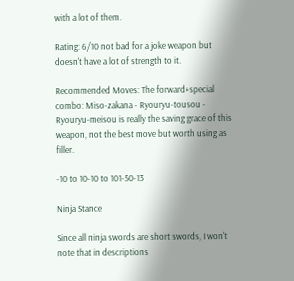with a lot of them.

Rating: 6/10 not bad for a joke weapon but doesn't have a lot of strength to it.

Recommended Moves: The forward+special combo: Miso-zakana - Ryouryu-tousou - Ryouryu-meisou is really the saving grace of this weapon, not the best move but worth using as filler.

-10 to 10-10 to 101-50-13

Ninja Stance

Since all ninja swords are short swords, I won't note that in descriptions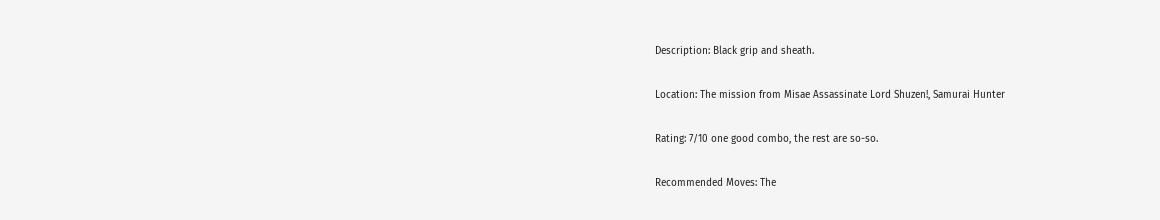Description: Black grip and sheath.

Location: The mission from Misae Assassinate Lord Shuzen!, Samurai Hunter

Rating: 7/10 one good combo, the rest are so-so.

Recommended Moves: The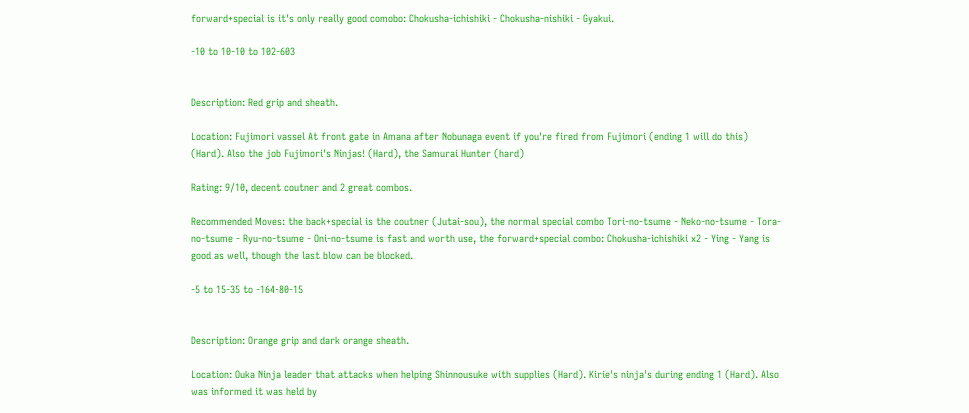forward+special is it's only really good comobo: Chokusha-ichishiki - Chokusha-nishiki - Gyakui.

-10 to 10-10 to 102-603


Description: Red grip and sheath.

Location: Fujimori vassel At front gate in Amana after Nobunaga event if you're fired from Fujimori (ending 1 will do this) (Hard). Also the job Fujimori's Ninjas! (Hard), the Samurai Hunter (hard)

Rating: 9/10, decent coutner and 2 great combos.

Recommended Moves: the back+special is the coutner (Jutai-sou), the normal special combo Tori-no-tsume - Neko-no-tsume - Tora-no-tsume - Ryu-no-tsume - Oni-no-tsume is fast and worth use, the forward+special combo: Chokusha-ichishiki x2 - Ying - Yang is good as well, though the last blow can be blocked.

-5 to 15-35 to -164-80-15


Description: Orange grip and dark orange sheath.

Location: Ouka Ninja leader that attacks when helping Shinnousuke with supplies (Hard). Kirie's ninja's during ending 1 (Hard). Also was informed it was held by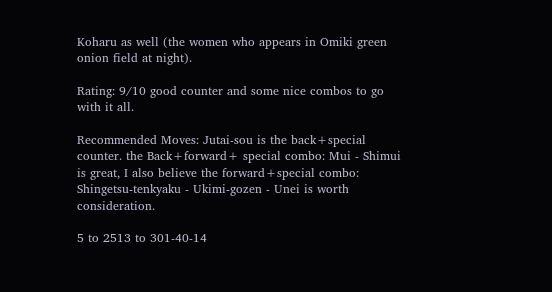Koharu as well (the women who appears in Omiki green onion field at night).

Rating: 9/10 good counter and some nice combos to go with it all.

Recommended Moves: Jutai-sou is the back+special counter. the Back+forward+ special combo: Mui - Shimui is great, I also believe the forward+special combo: Shingetsu-tenkyaku - Ukimi-gozen - Unei is worth consideration.

5 to 2513 to 301-40-14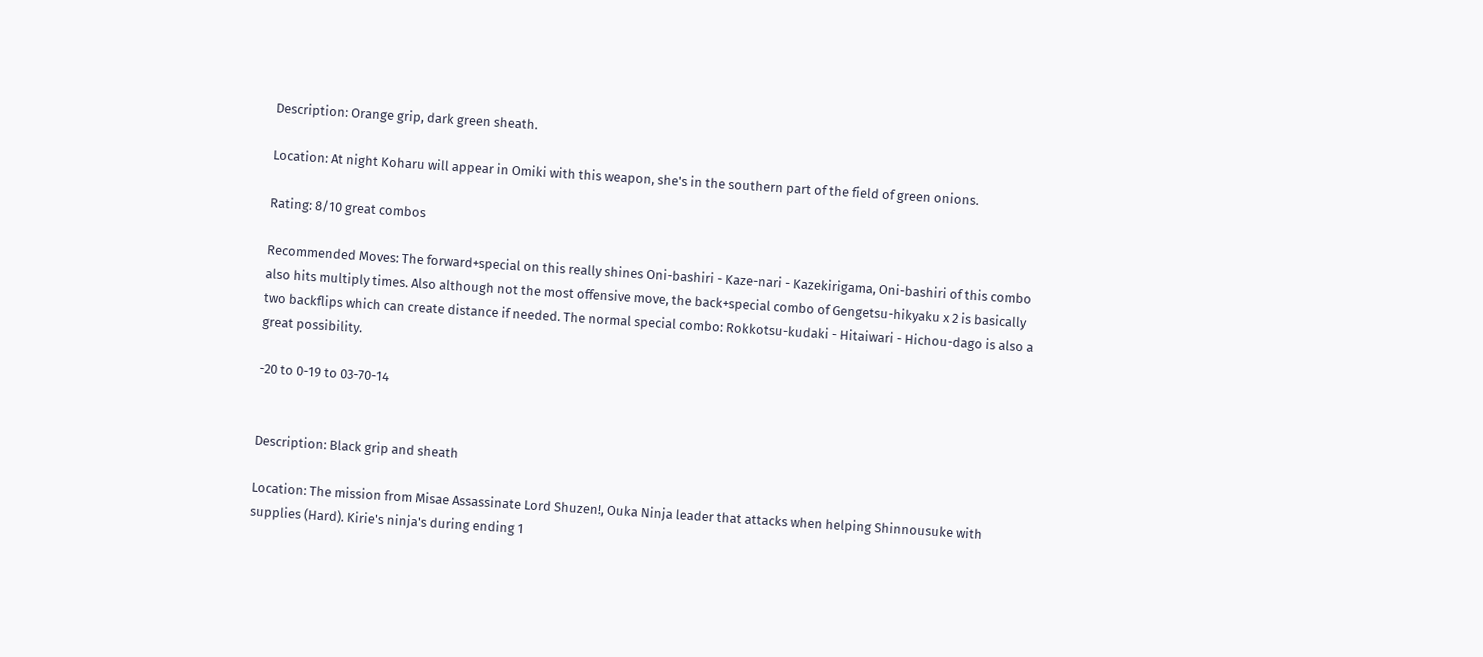Description: Orange grip, dark green sheath.

Location: At night Koharu will appear in Omiki with this weapon, she's in the southern part of the field of green onions.

Rating: 8/10 great combos

Recommended Moves: The forward+special on this really shines Oni-bashiri - Kaze-nari - Kazekirigama, Oni-bashiri of this combo also hits multiply times. Also although not the most offensive move, the back+special combo of Gengetsu-hikyaku x 2 is basically two backflips which can create distance if needed. The normal special combo: Rokkotsu-kudaki - Hitaiwari - Hichou-dago is also a great possibility.

-20 to 0-19 to 03-70-14


Description: Black grip and sheath

Location: The mission from Misae Assassinate Lord Shuzen!, Ouka Ninja leader that attacks when helping Shinnousuke with supplies (Hard). Kirie's ninja's during ending 1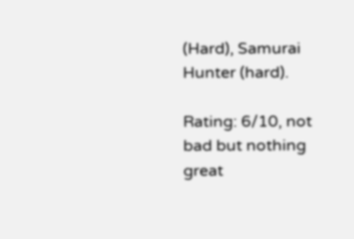(Hard), Samurai Hunter (hard).

Rating: 6/10, not bad but nothing great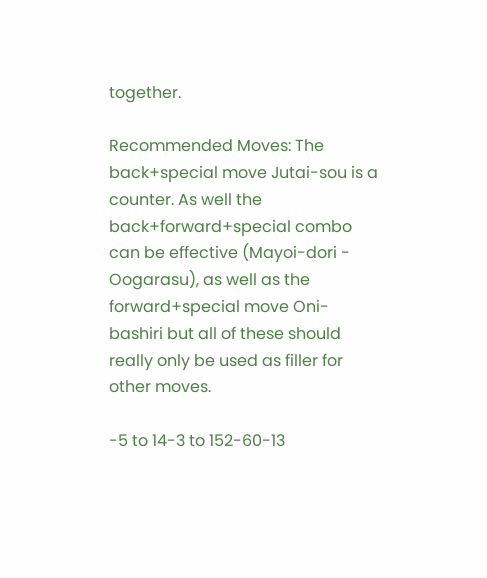together.

Recommended Moves: The back+special move Jutai-sou is a counter. As well the back+forward+special combo can be effective (Mayoi-dori - Oogarasu), as well as the forward+special move Oni-bashiri but all of these should really only be used as filler for other moves.

-5 to 14-3 to 152-60-13